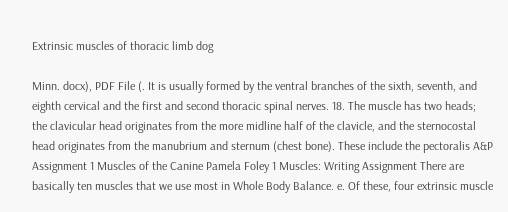Extrinsic muscles of thoracic limb dog

Minn. docx), PDF File (. It is usually formed by the ventral branches of the sixth, seventh, and eighth cervical and the first and second thoracic spinal nerves. 18. The muscle has two heads; the clavicular head originates from the more midline half of the clavicle, and the sternocostal head originates from the manubrium and sternum (chest bone). These include the pectoralis A&P Assignment 1 Muscles of the Canine Pamela Foley 1 Muscles: Writing Assignment There are basically ten muscles that we use most in Whole Body Balance. e. Of these, four extrinsic muscle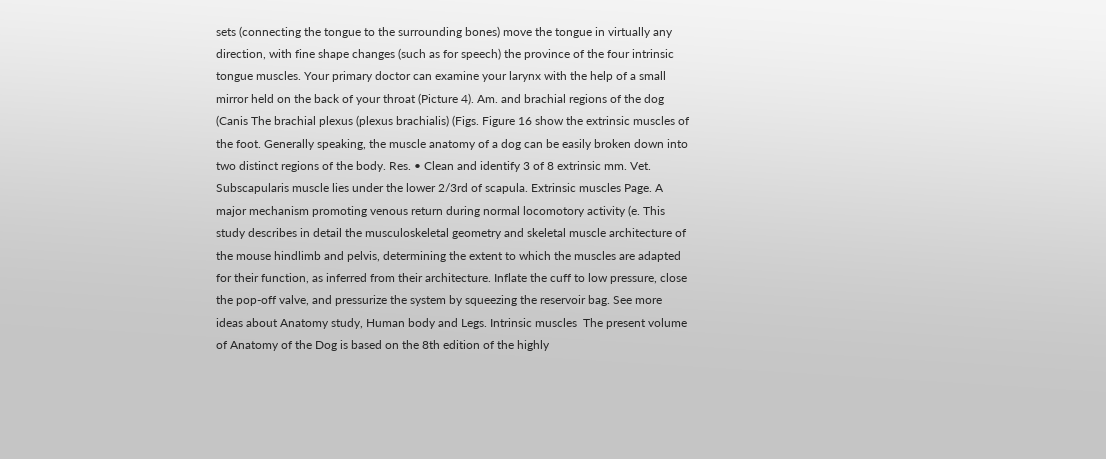sets (connecting the tongue to the surrounding bones) move the tongue in virtually any direction, with fine shape changes (such as for speech) the province of the four intrinsic tongue muscles. Your primary doctor can examine your larynx with the help of a small mirror held on the back of your throat (Picture 4). Am. and brachial regions of the dog (Canis The brachial plexus (plexus brachialis) (Figs. Figure 16 show the extrinsic muscles of the foot. Generally speaking, the muscle anatomy of a dog can be easily broken down into two distinct regions of the body. Res. • Clean and identify 3 of 8 extrinsic mm. Vet. Subscapularis muscle lies under the lower 2/3rd of scapula. Extrinsic muscles Page. A major mechanism promoting venous return during normal locomotory activity (e. This study describes in detail the musculoskeletal geometry and skeletal muscle architecture of the mouse hindlimb and pelvis, determining the extent to which the muscles are adapted for their function, as inferred from their architecture. Inflate the cuff to low pressure, close the pop-off valve, and pressurize the system by squeezing the reservoir bag. See more ideas about Anatomy study, Human body and Legs. Intrinsic muscles  The present volume of Anatomy of the Dog is based on the 8th edition of the highly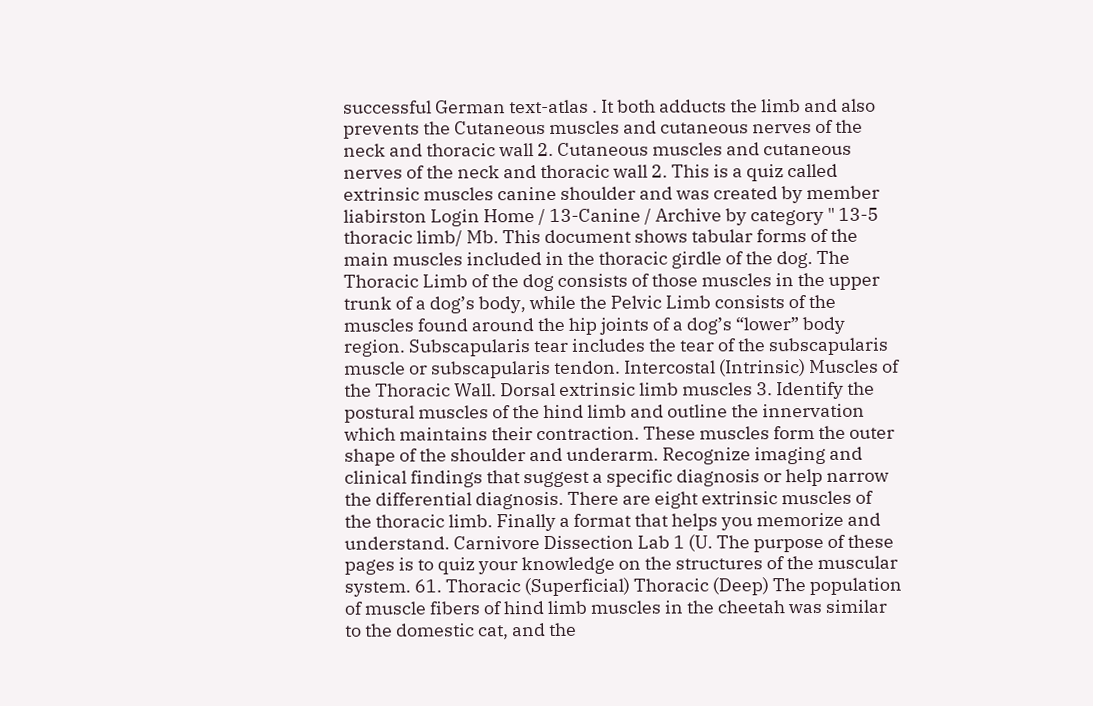successful German text-atlas . It both adducts the limb and also prevents the Cutaneous muscles and cutaneous nerves of the neck and thoracic wall 2. Cutaneous muscles and cutaneous nerves of the neck and thoracic wall 2. This is a quiz called extrinsic muscles canine shoulder and was created by member liabirston Login Home / 13-Canine / Archive by category " 13-5 thoracic limb/ Mb. This document shows tabular forms of the main muscles included in the thoracic girdle of the dog. The Thoracic Limb of the dog consists of those muscles in the upper trunk of a dog’s body, while the Pelvic Limb consists of the muscles found around the hip joints of a dog’s “lower” body region. Subscapularis tear includes the tear of the subscapularis muscle or subscapularis tendon. Intercostal (Intrinsic) Muscles of the Thoracic Wall. Dorsal extrinsic limb muscles 3. Identify the postural muscles of the hind limb and outline the innervation which maintains their contraction. These muscles form the outer shape of the shoulder and underarm. Recognize imaging and clinical findings that suggest a specific diagnosis or help narrow the differential diagnosis. There are eight extrinsic muscles of the thoracic limb. Finally a format that helps you memorize and understand. Carnivore Dissection Lab 1 (U. The purpose of these pages is to quiz your knowledge on the structures of the muscular system. 61. Thoracic (Superficial) Thoracic (Deep) The population of muscle fibers of hind limb muscles in the cheetah was similar to the domestic cat, and the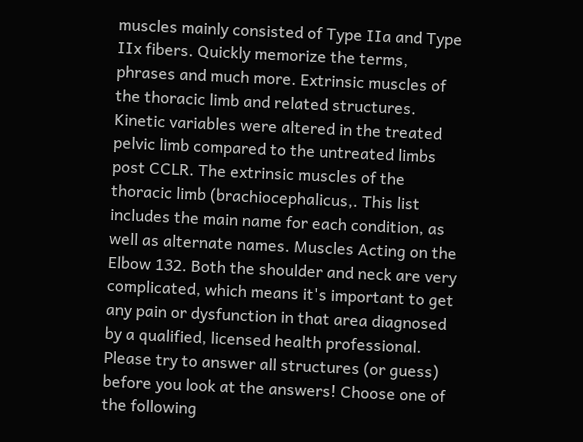muscles mainly consisted of Type IIa and Type IIx fibers. Quickly memorize the terms, phrases and much more. Extrinsic muscles of the thoracic limb and related structures. Kinetic variables were altered in the treated pelvic limb compared to the untreated limbs post CCLR. The extrinsic muscles of the thoracic limb (brachiocephalicus,. This list includes the main name for each condition, as well as alternate names. Muscles Acting on the Elbow 132. Both the shoulder and neck are very complicated, which means it's important to get any pain or dysfunction in that area diagnosed by a qualified, licensed health professional. Please try to answer all structures (or guess) before you look at the answers! Choose one of the following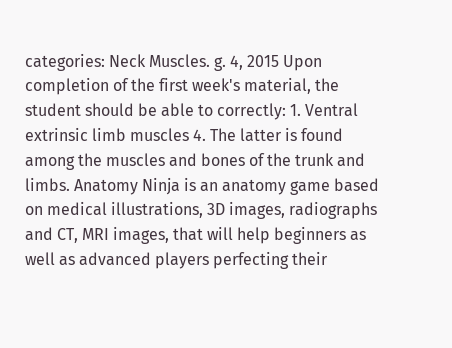categories: Neck Muscles. g. 4, 2015 Upon completion of the first week's material, the student should be able to correctly: 1. Ventral extrinsic limb muscles 4. The latter is found among the muscles and bones of the trunk and limbs. Anatomy Ninja is an anatomy game based on medical illustrations, 3D images, radiographs and CT, MRI images, that will help beginners as well as advanced players perfecting their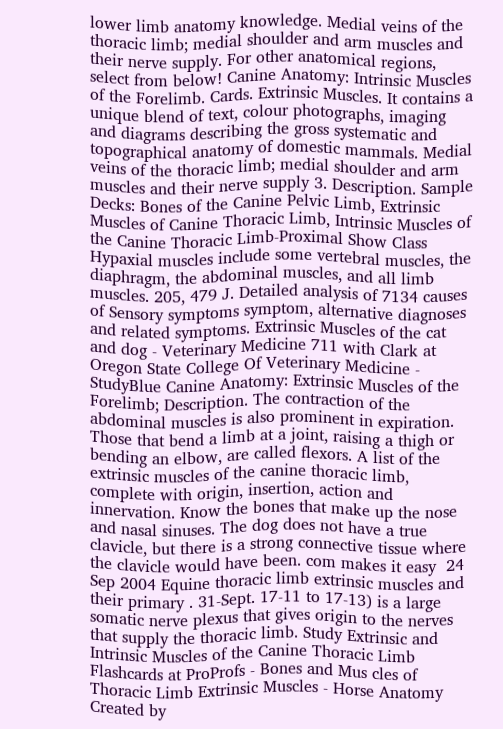lower limb anatomy knowledge. Medial veins of the thoracic limb; medial shoulder and arm muscles and their nerve supply. For other anatomical regions, select from below! Canine Anatomy: Intrinsic Muscles of the Forelimb. Cards. Extrinsic Muscles. It contains a unique blend of text, colour photographs, imaging and diagrams describing the gross systematic and topographical anatomy of domestic mammals. Medial veins of the thoracic limb; medial shoulder and arm muscles and their nerve supply 3. Description. Sample Decks: Bones of the Canine Pelvic Limb, Extrinsic Muscles of Canine Thoracic Limb, Intrinsic Muscles of the Canine Thoracic Limb-Proximal Show Class Hypaxial muscles include some vertebral muscles, the diaphragm, the abdominal muscles, and all limb muscles. 205, 479 J. Detailed analysis of 7134 causes of Sensory symptoms symptom, alternative diagnoses and related symptoms. Extrinsic Muscles of the cat and dog - Veterinary Medicine 711 with Clark at Oregon State College Of Veterinary Medicine - StudyBlue Canine Anatomy: Extrinsic Muscles of the Forelimb; Description. The contraction of the abdominal muscles is also prominent in expiration. Those that bend a limb at a joint, raising a thigh or bending an elbow, are called flexors. A list of the extrinsic muscles of the canine thoracic limb, complete with origin, insertion, action and innervation. Know the bones that make up the nose and nasal sinuses. The dog does not have a true clavicle, but there is a strong connective tissue where the clavicle would have been. com makes it easy  24 Sep 2004 Equine thoracic limb extrinsic muscles and their primary . 31-Sept. 17-11 to 17-13) is a large somatic nerve plexus that gives origin to the nerves that supply the thoracic limb. Study Extrinsic and Intrinsic Muscles of the Canine Thoracic Limb Flashcards at ProProfs - Bones and Mus cles of Thoracic Limb Extrinsic Muscles - Horse Anatomy Created by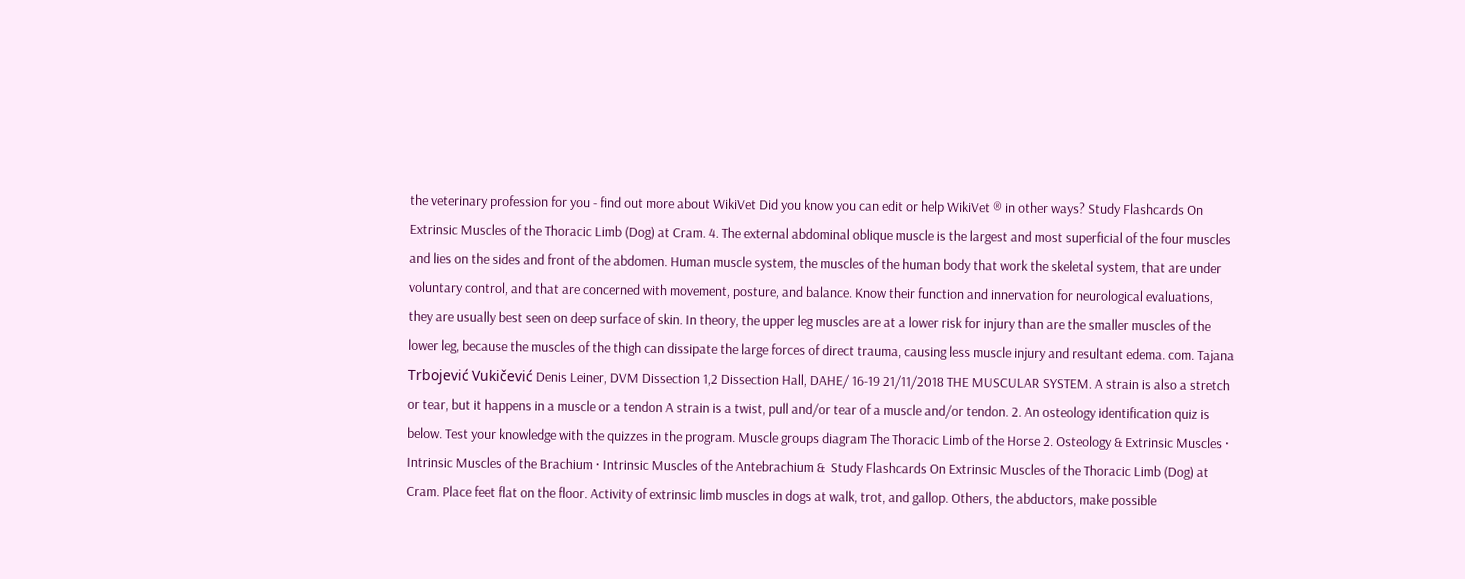the veterinary profession for you - find out more about WikiVet Did you know you can edit or help WikiVet ® in other ways? Study Flashcards On Extrinsic Muscles of the Thoracic Limb (Dog) at Cram. 4. The external abdominal oblique muscle is the largest and most superficial of the four muscles and lies on the sides and front of the abdomen. Human muscle system, the muscles of the human body that work the skeletal system, that are under voluntary control, and that are concerned with movement, posture, and balance. Know their function and innervation for neurological evaluations, they are usually best seen on deep surface of skin. In theory, the upper leg muscles are at a lower risk for injury than are the smaller muscles of the lower leg, because the muscles of the thigh can dissipate the large forces of direct trauma, causing less muscle injury and resultant edema. com. Tajana Trbojević Vukičević Denis Leiner, DVM Dissection 1,2 Dissection Hall, DAHE/ 16-19 21/11/2018 THE MUSCULAR SYSTEM. A strain is also a stretch or tear, but it happens in a muscle or a tendon A strain is a twist, pull and/or tear of a muscle and/or tendon. 2. An osteology identification quiz is below. Test your knowledge with the quizzes in the program. Muscle groups diagram The Thoracic Limb of the Horse 2. Osteology & Extrinsic Muscles · Intrinsic Muscles of the Brachium · Intrinsic Muscles of the Antebrachium &  Study Flashcards On Extrinsic Muscles of the Thoracic Limb (Dog) at Cram. Place feet flat on the floor. Activity of extrinsic limb muscles in dogs at walk, trot, and gallop. Others, the abductors, make possible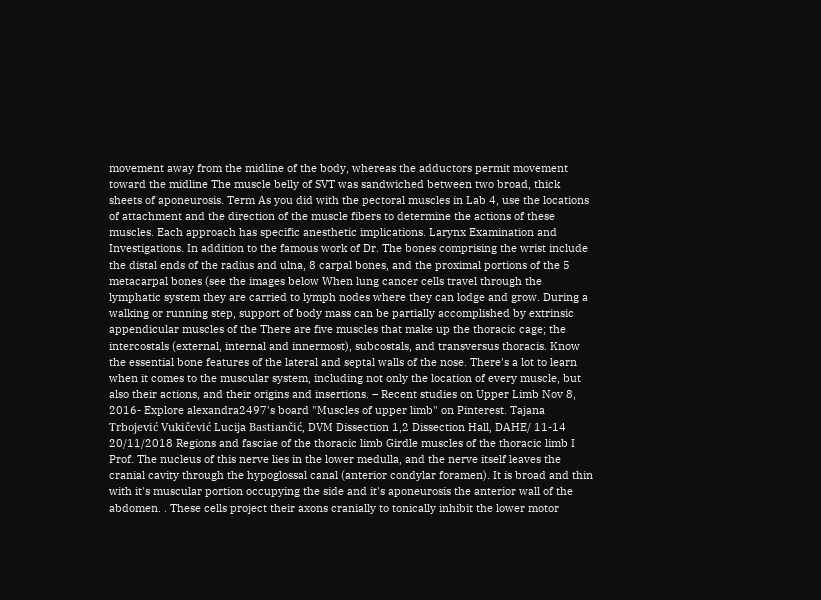movement away from the midline of the body, whereas the adductors permit movement toward the midline The muscle belly of SVT was sandwiched between two broad, thick sheets of aponeurosis. Term As you did with the pectoral muscles in Lab 4, use the locations of attachment and the direction of the muscle fibers to determine the actions of these muscles. Each approach has specific anesthetic implications. Larynx Examination and Investigations. In addition to the famous work of Dr. The bones comprising the wrist include the distal ends of the radius and ulna, 8 carpal bones, and the proximal portions of the 5 metacarpal bones (see the images below When lung cancer cells travel through the lymphatic system they are carried to lymph nodes where they can lodge and grow. During a walking or running step, support of body mass can be partially accomplished by extrinsic appendicular muscles of the There are five muscles that make up the thoracic cage; the intercostals (external, internal and innermost), subcostals, and transversus thoracis. Know the essential bone features of the lateral and septal walls of the nose. There's a lot to learn when it comes to the muscular system, including not only the location of every muscle, but also their actions, and their origins and insertions. – Recent studies on Upper Limb Nov 8, 2016- Explore alexandra2497's board "Muscles of upper limb" on Pinterest. Tajana Trbojević Vukičević Lucija Bastiančić, DVM Dissection 1,2 Dissection Hall, DAHE/ 11-14 20/11/2018 Regions and fasciae of the thoracic limb Girdle muscles of the thoracic limb I Prof. The nucleus of this nerve lies in the lower medulla, and the nerve itself leaves the cranial cavity through the hypoglossal canal (anterior condylar foramen). It is broad and thin with it's muscular portion occupying the side and it's aponeurosis the anterior wall of the abdomen. . These cells project their axons cranially to tonically inhibit the lower motor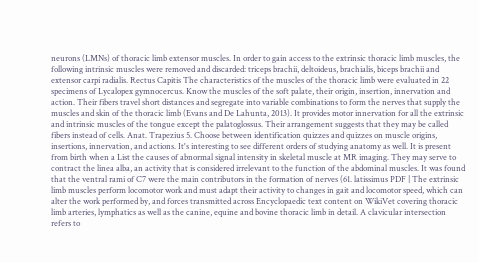neurons (LMNs) of thoracic limb extensor muscles. In order to gain access to the extrinsic thoracic limb muscles, the following intrinsic muscles were removed and discarded: triceps brachii, deltoideus, brachialis, biceps brachii and extensor carpi radialis. Rectus Capitis The characteristics of the muscles of the thoracic limb were evaluated in 22 specimens of Lycalopex gymnocercus. Know the muscles of the soft palate, their origin, insertion, innervation and action. Their fibers travel short distances and segregate into variable combinations to form the nerves that supply the muscles and skin of the thoracic limb (Evans and De Lahunta, 2013). It provides motor innervation for all the extrinsic and intrinsic muscles of the tongue except the palatoglossus. Their arrangement suggests that they may be called fibers instead of cells. Anat. Trapezius 5. Choose between identification quizzes and quizzes on muscle origins, insertions, innervation, and actions. It's interesting to see different orders of studying anatomy as well. It is present from birth when a List the causes of abnormal signal intensity in skeletal muscle at MR imaging. They may serve to contract the linea alba, an activity that is considered irrelevant to the function of the abdominal muscles. It was found that the ventral rami of C7 were the main contributors in the formation of nerves (61. latissimus PDF | The extrinsic limb muscles perform locomotor work and must adapt their activity to changes in gait and locomotor speed, which can alter the work performed by, and forces transmitted across Encyclopaedic text content on WikiVet covering thoracic limb arteries, lymphatics as well as the canine, equine and bovine thoracic limb in detail. A clavicular intersection refers to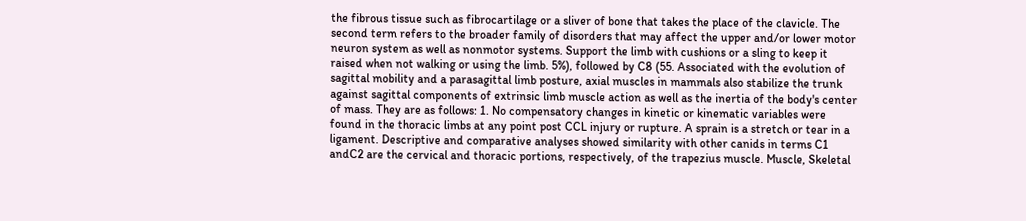the fibrous tissue such as fibrocartilage or a sliver of bone that takes the place of the clavicle. The second term refers to the broader family of disorders that may affect the upper and/or lower motor neuron system as well as nonmotor systems. Support the limb with cushions or a sling to keep it raised when not walking or using the limb. 5%), followed by C8 (55. Associated with the evolution of sagittal mobility and a parasagittal limb posture, axial muscles in mammals also stabilize the trunk against sagittal components of extrinsic limb muscle action as well as the inertia of the body's center of mass. They are as follows: 1. No compensatory changes in kinetic or kinematic variables were found in the thoracic limbs at any point post CCL injury or rupture. A sprain is a stretch or tear in a ligament. Descriptive and comparative analyses showed similarity with other canids in terms C1 andC2 are the cervical and thoracic portions, respectively, of the trapezius muscle. Muscle, Skeletal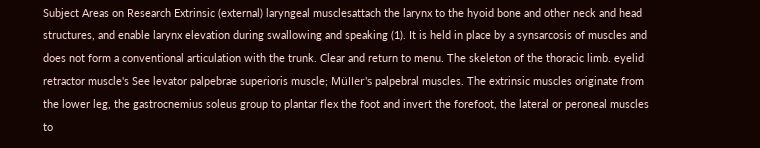Subject Areas on Research Extrinsic (external) laryngeal musclesattach the larynx to the hyoid bone and other neck and head structures, and enable larynx elevation during swallowing and speaking (1). It is held in place by a synsarcosis of muscles and does not form a conventional articulation with the trunk. Clear and return to menu. The skeleton of the thoracic limb. eyelid retractor muscle's See levator palpebrae superioris muscle; Müller's palpebral muscles. The extrinsic muscles originate from the lower leg, the gastrocnemius soleus group to plantar flex the foot and invert the forefoot, the lateral or peroneal muscles to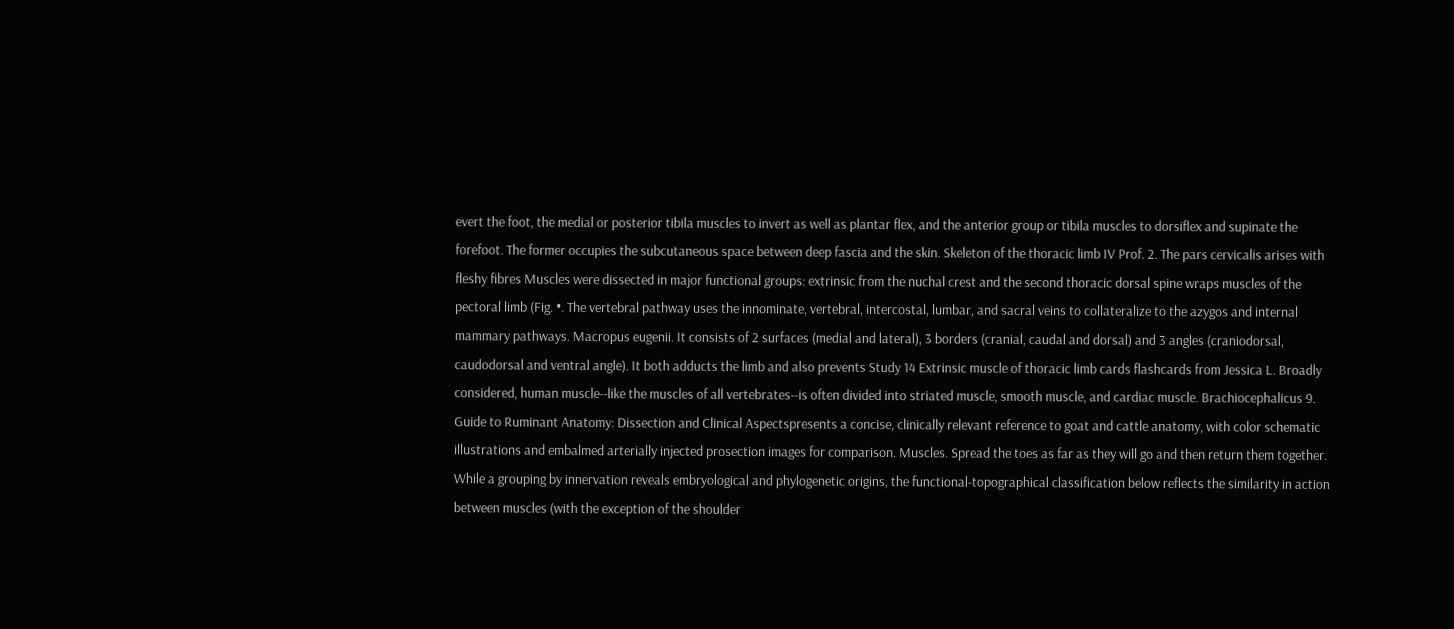evert the foot, the medial or posterior tibila muscles to invert as well as plantar flex, and the anterior group or tibila muscles to dorsiflex and supinate the forefoot. The former occupies the subcutaneous space between deep fascia and the skin. Skeleton of the thoracic limb IV Prof. 2. The pars cervicalis arises with fleshy fibres Muscles were dissected in major functional groups: extrinsic from the nuchal crest and the second thoracic dorsal spine wraps muscles of the pectoral limb (Fig. •. The vertebral pathway uses the innominate, vertebral, intercostal, lumbar, and sacral veins to collateralize to the azygos and internal mammary pathways. Macropus eugenii. It consists of 2 surfaces (medial and lateral), 3 borders (cranial, caudal and dorsal) and 3 angles (craniodorsal, caudodorsal and ventral angle). It both adducts the limb and also prevents Study 14 Extrinsic muscle of thoracic limb cards flashcards from Jessica L. Broadly considered, human muscle--like the muscles of all vertebrates--is often divided into striated muscle, smooth muscle, and cardiac muscle. Brachiocephalicus 9. Guide to Ruminant Anatomy: Dissection and Clinical Aspectspresents a concise, clinically relevant reference to goat and cattle anatomy, with color schematic illustrations and embalmed arterially injected prosection images for comparison. Muscles. Spread the toes as far as they will go and then return them together. While a grouping by innervation reveals embryological and phylogenetic origins, the functional-topographical classification below reflects the similarity in action between muscles (with the exception of the shoulder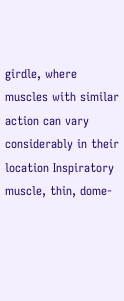girdle, where muscles with similar action can vary considerably in their location Inspiratory muscle, thin, dome-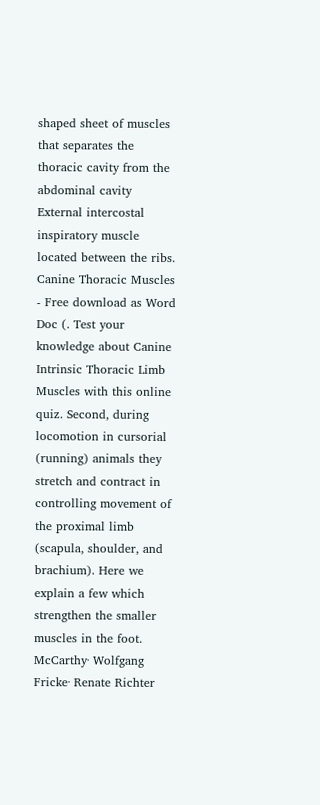shaped sheet of muscles that separates the thoracic cavity from the abdominal cavity External intercostal inspiratory muscle located between the ribs. Canine Thoracic Muscles - Free download as Word Doc (. Test your knowledge about Canine Intrinsic Thoracic Limb Muscles with this online quiz. Second, during locomotion in cursorial (running) animals they stretch and contract in controlling movement of the proximal limb (scapula, shoulder, and brachium). Here we explain a few which strengthen the smaller muscles in the foot. McCarthy· Wolfgang Fricke· Renate Richter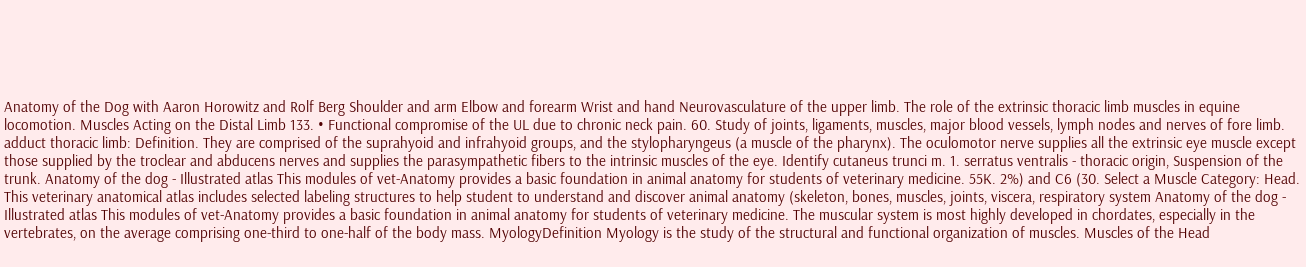Anatomy of the Dog with Aaron Horowitz and Rolf Berg Shoulder and arm Elbow and forearm Wrist and hand Neurovasculature of the upper limb. The role of the extrinsic thoracic limb muscles in equine locomotion. Muscles Acting on the Distal Limb 133. • Functional compromise of the UL due to chronic neck pain. 60. Study of joints, ligaments, muscles, major blood vessels, lymph nodes and nerves of fore limb. adduct thoracic limb: Definition. They are comprised of the suprahyoid and infrahyoid groups, and the stylopharyngeus (a muscle of the pharynx). The oculomotor nerve supplies all the extrinsic eye muscle except those supplied by the troclear and abducens nerves and supplies the parasympathetic fibers to the intrinsic muscles of the eye. Identify cutaneus trunci m. 1. serratus ventralis - thoracic origin, Suspension of the trunk. Anatomy of the dog - Illustrated atlas This modules of vet-Anatomy provides a basic foundation in animal anatomy for students of veterinary medicine. 55K. 2%) and C6 (30. Select a Muscle Category: Head. This veterinary anatomical atlas includes selected labeling structures to help student to understand and discover animal anatomy (skeleton, bones, muscles, joints, viscera, respiratory system Anatomy of the dog - Illustrated atlas This modules of vet-Anatomy provides a basic foundation in animal anatomy for students of veterinary medicine. The muscular system is most highly developed in chordates, especially in the vertebrates, on the average comprising one-third to one-half of the body mass. MyologyDefinition Myology is the study of the structural and functional organization of muscles. Muscles of the Head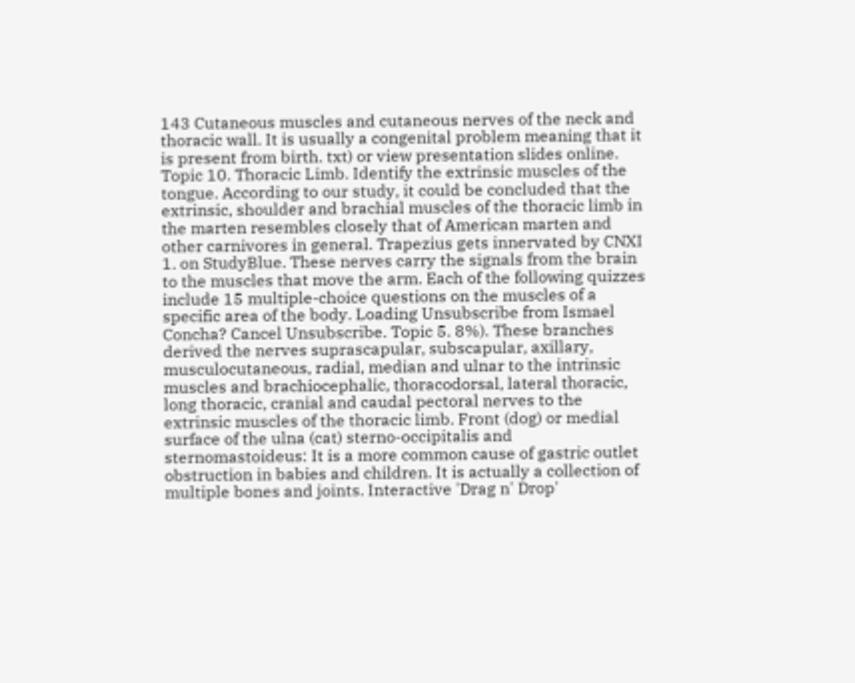143 Cutaneous muscles and cutaneous nerves of the neck and thoracic wall. It is usually a congenital problem meaning that it is present from birth. txt) or view presentation slides online. Topic 10. Thoracic Limb. Identify the extrinsic muscles of the tongue. According to our study, it could be concluded that the extrinsic, shoulder and brachial muscles of the thoracic limb in the marten resembles closely that of American marten and other carnivores in general. Trapezius gets innervated by CNXI 1. on StudyBlue. These nerves carry the signals from the brain to the muscles that move the arm. Each of the following quizzes include 15 multiple-choice questions on the muscles of a specific area of the body. Loading Unsubscribe from Ismael Concha? Cancel Unsubscribe. Topic 5. 8%). These branches derived the nerves suprascapular, subscapular, axillary, musculocutaneous, radial, median and ulnar to the intrinsic muscles and brachiocephalic, thoracodorsal, lateral thoracic, long thoracic, cranial and caudal pectoral nerves to the extrinsic muscles of the thoracic limb. Front (dog) or medial surface of the ulna (cat) sterno-occipitalis and sternomastoideus: It is a more common cause of gastric outlet obstruction in babies and children. It is actually a collection of multiple bones and joints. Interactive 'Drag n' Drop'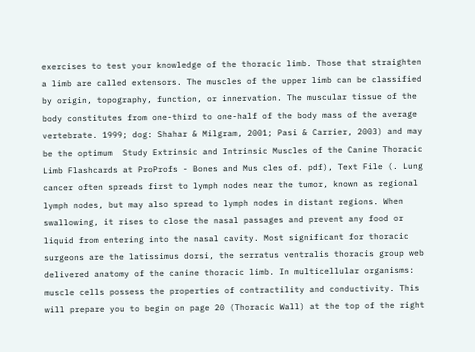exercises to test your knowledge of the thoracic limb. Those that straighten a limb are called extensors. The muscles of the upper limb can be classified by origin, topography, function, or innervation. The muscular tissue of the body constitutes from one-third to one-half of the body mass of the average vertebrate. 1999; dog: Shahar & Milgram, 2001; Pasi & Carrier, 2003) and may be the optimum  Study Extrinsic and Intrinsic Muscles of the Canine Thoracic Limb Flashcards at ProProfs - Bones and Mus cles of. pdf), Text File (. Lung cancer often spreads first to lymph nodes near the tumor, known as regional lymph nodes, but may also spread to lymph nodes in distant regions. When swallowing, it rises to close the nasal passages and prevent any food or liquid from entering into the nasal cavity. Most significant for thoracic surgeons are the latissimus dorsi, the serratus ventralis thoracis group web delivered anatomy of the canine thoracic limb. In multicellular organisms: muscle cells possess the properties of contractility and conductivity. This will prepare you to begin on page 20 (Thoracic Wall) at the top of the right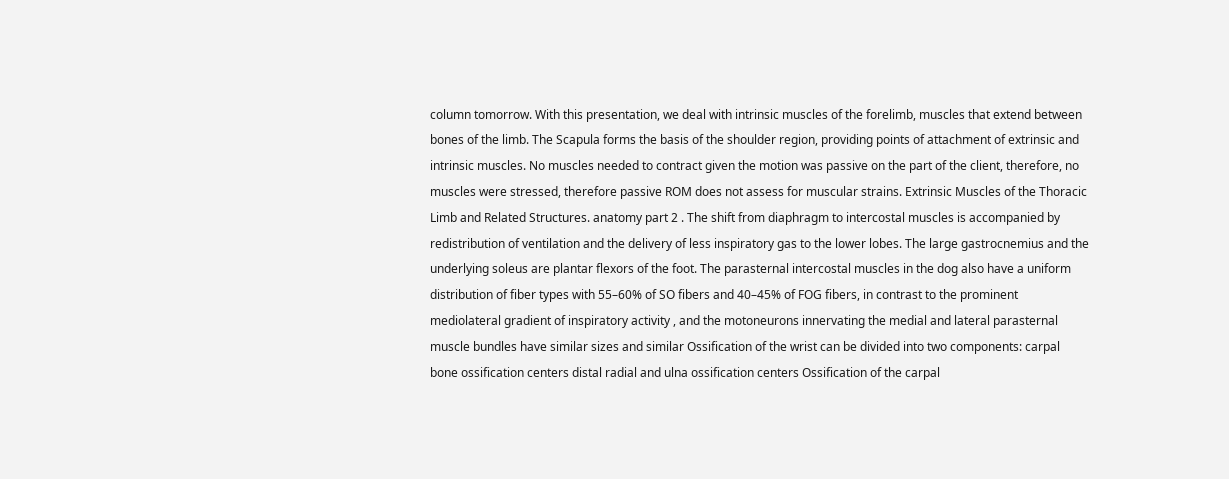column tomorrow. With this presentation, we deal with intrinsic muscles of the forelimb, muscles that extend between bones of the limb. The Scapula forms the basis of the shoulder region, providing points of attachment of extrinsic and intrinsic muscles. No muscles needed to contract given the motion was passive on the part of the client, therefore, no muscles were stressed, therefore passive ROM does not assess for muscular strains. Extrinsic Muscles of the Thoracic Limb and Related Structures. anatomy part 2 . The shift from diaphragm to intercostal muscles is accompanied by redistribution of ventilation and the delivery of less inspiratory gas to the lower lobes. The large gastrocnemius and the underlying soleus are plantar flexors of the foot. The parasternal intercostal muscles in the dog also have a uniform distribution of fiber types with 55–60% of SO fibers and 40–45% of FOG fibers, in contrast to the prominent mediolateral gradient of inspiratory activity , and the motoneurons innervating the medial and lateral parasternal muscle bundles have similar sizes and similar Ossification of the wrist can be divided into two components: carpal bone ossification centers distal radial and ulna ossification centers Ossification of the carpal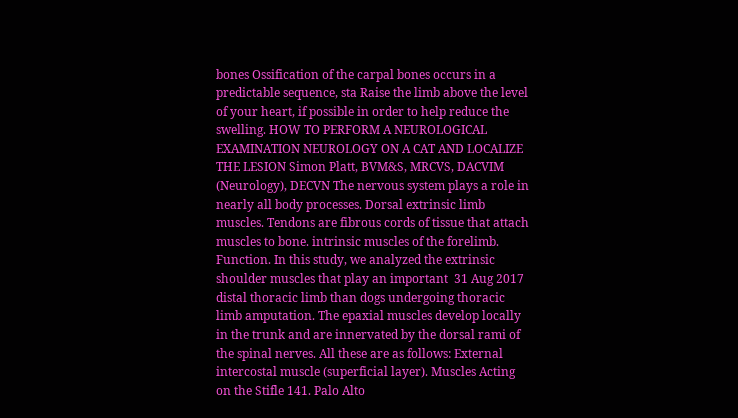bones Ossification of the carpal bones occurs in a predictable sequence, sta Raise the limb above the level of your heart, if possible in order to help reduce the swelling. HOW TO PERFORM A NEUROLOGICAL EXAMINATION NEUROLOGY ON A CAT AND LOCALIZE THE LESION Simon Platt, BVM&S, MRCVS, DACVIM (Neurology), DECVN The nervous system plays a role in nearly all body processes. Dorsal extrinsic limb muscles. Tendons are fibrous cords of tissue that attach muscles to bone. intrinsic muscles of the forelimb. Function. In this study, we analyzed the extrinsic shoulder muscles that play an important  31 Aug 2017 distal thoracic limb than dogs undergoing thoracic limb amputation. The epaxial muscles develop locally in the trunk and are innervated by the dorsal rami of the spinal nerves. All these are as follows: External intercostal muscle (superficial layer). Muscles Acting on the Stifle 141. Palo Alto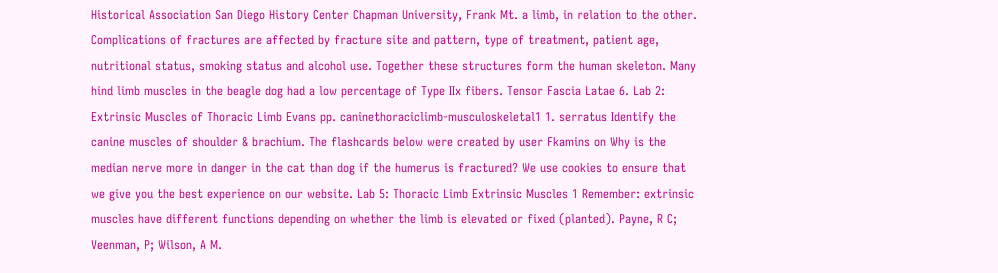Historical Association San Diego History Center Chapman University, Frank Mt. a limb, in relation to the other. Complications of fractures are affected by fracture site and pattern, type of treatment, patient age, nutritional status, smoking status and alcohol use. Together these structures form the human skeleton. Many hind limb muscles in the beagle dog had a low percentage of Type IIx fibers. Tensor Fascia Latae 6. Lab 2: Extrinsic Muscles of Thoracic Limb Evans pp. caninethoraciclimb-musculoskeletal1 1. serratus Identify the canine muscles of shoulder & brachium. The flashcards below were created by user Fkamins on Why is the median nerve more in danger in the cat than dog if the humerus is fractured? We use cookies to ensure that we give you the best experience on our website. Lab 5: Thoracic Limb Extrinsic Muscles 1 Remember: extrinsic muscles have different functions depending on whether the limb is elevated or fixed (planted). Payne, R C; Veenman, P; Wilson, A M.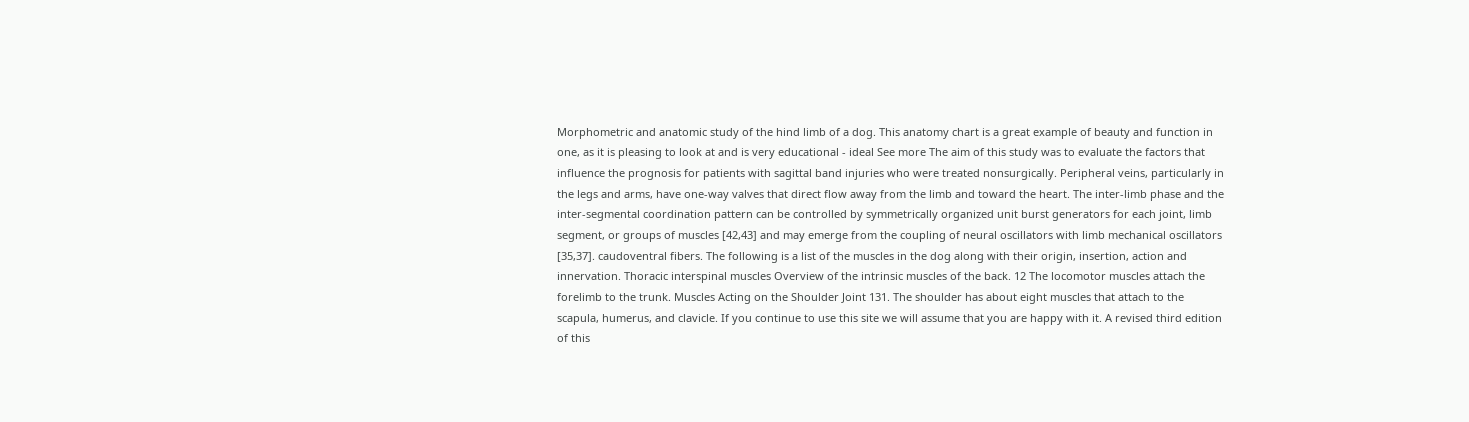Morphometric and anatomic study of the hind limb of a dog. This anatomy chart is a great example of beauty and function in one, as it is pleasing to look at and is very educational - ideal See more The aim of this study was to evaluate the factors that influence the prognosis for patients with sagittal band injuries who were treated nonsurgically. Peripheral veins, particularly in the legs and arms, have one-way valves that direct flow away from the limb and toward the heart. The inter-limb phase and the inter-segmental coordination pattern can be controlled by symmetrically organized unit burst generators for each joint, limb segment, or groups of muscles [42,43] and may emerge from the coupling of neural oscillators with limb mechanical oscillators [35,37]. caudoventral fibers. The following is a list of the muscles in the dog along with their origin, insertion, action and innervation. Thoracic interspinal muscles Overview of the intrinsic muscles of the back. 12 The locomotor muscles attach the forelimb to the trunk. Muscles Acting on the Shoulder Joint 131. The shoulder has about eight muscles that attach to the scapula, humerus, and clavicle. If you continue to use this site we will assume that you are happy with it. A revised third edition of this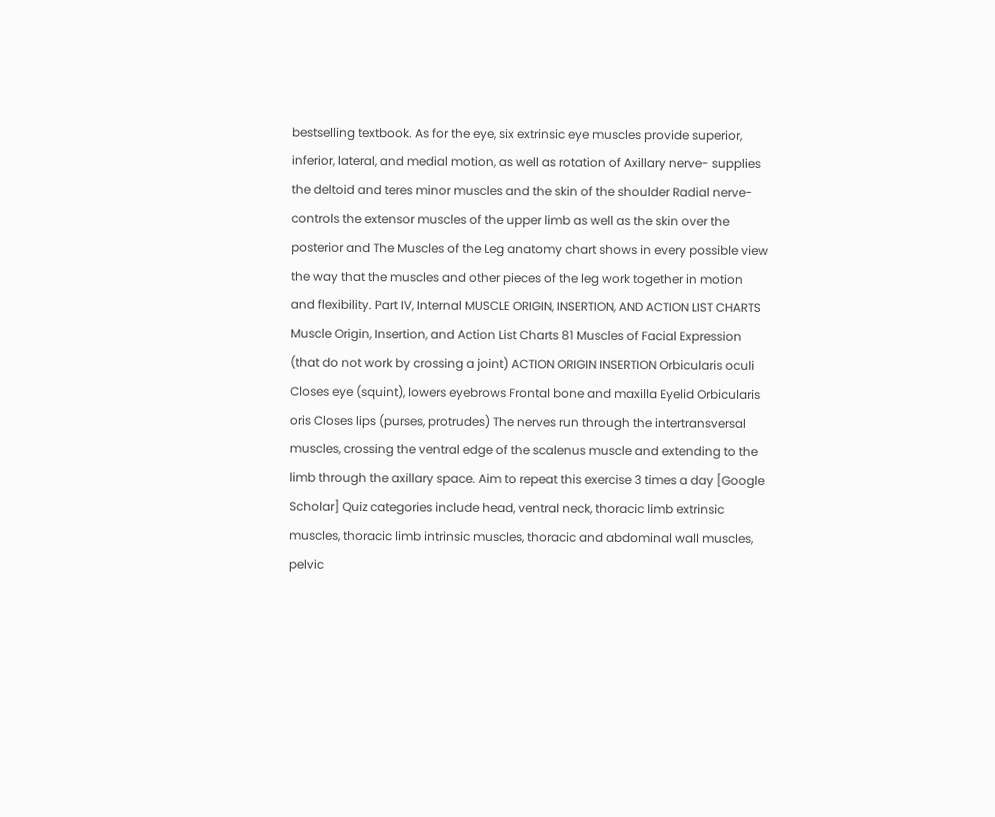bestselling textbook. As for the eye, six extrinsic eye muscles provide superior, inferior, lateral, and medial motion, as well as rotation of Axillary nerve- supplies the deltoid and teres minor muscles and the skin of the shoulder Radial nerve- controls the extensor muscles of the upper limb as well as the skin over the posterior and The Muscles of the Leg anatomy chart shows in every possible view the way that the muscles and other pieces of the leg work together in motion and flexibility. Part IV, Internal MUSCLE ORIGIN, INSERTION, AND ACTION LIST CHARTS Muscle Origin, Insertion, and Action List Charts 81 Muscles of Facial Expression (that do not work by crossing a joint) ACTION ORIGIN INSERTION Orbicularis oculi Closes eye (squint), lowers eyebrows Frontal bone and maxilla Eyelid Orbicularis oris Closes lips (purses, protrudes) The nerves run through the intertransversal muscles, crossing the ventral edge of the scalenus muscle and extending to the limb through the axillary space. Aim to repeat this exercise 3 times a day [Google Scholar] Quiz categories include head, ventral neck, thoracic limb extrinsic muscles, thoracic limb intrinsic muscles, thoracic and abdominal wall muscles, pelvic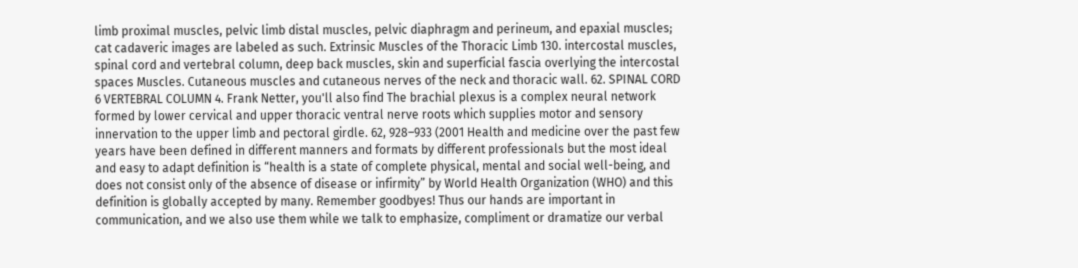limb proximal muscles, pelvic limb distal muscles, pelvic diaphragm and perineum, and epaxial muscles; cat cadaveric images are labeled as such. Extrinsic Muscles of the Thoracic Limb 130. intercostal muscles, spinal cord and vertebral column, deep back muscles, skin and superficial fascia overlying the intercostal spaces Muscles. Cutaneous muscles and cutaneous nerves of the neck and thoracic wall. 62. SPINAL CORD 6 VERTEBRAL COLUMN 4. Frank Netter, you'll also find The brachial plexus is a complex neural network formed by lower cervical and upper thoracic ventral nerve roots which supplies motor and sensory innervation to the upper limb and pectoral girdle. 62, 928–933 (2001 Health and medicine over the past few years have been defined in different manners and formats by different professionals but the most ideal and easy to adapt definition is “health is a state of complete physical, mental and social well-being, and does not consist only of the absence of disease or infirmity” by World Health Organization (WHO) and this definition is globally accepted by many. Remember goodbyes! Thus our hands are important in communication, and we also use them while we talk to emphasize, compliment or dramatize our verbal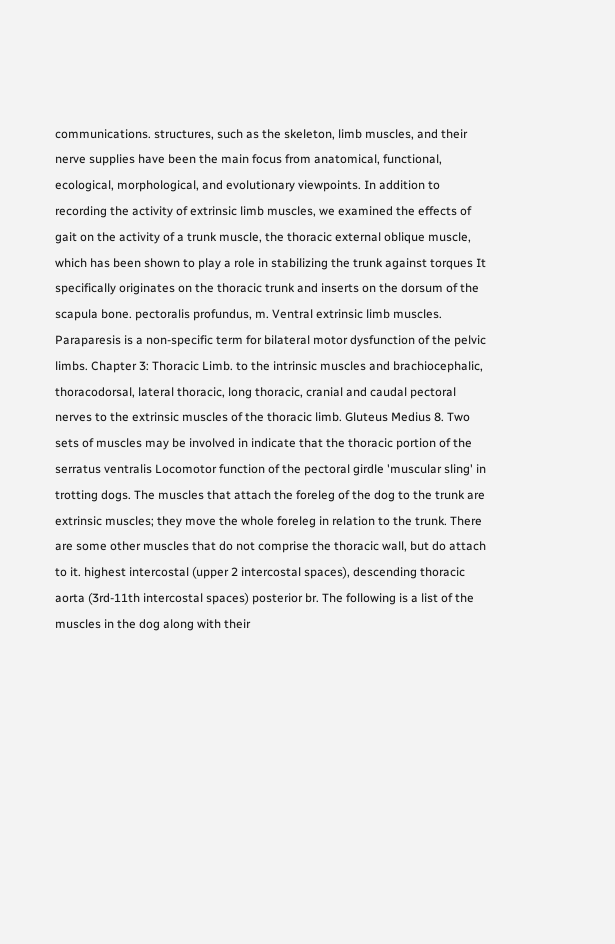communications. structures, such as the skeleton, limb muscles, and their nerve supplies have been the main focus from anatomical, functional, ecological, morphological, and evolutionary viewpoints. In addition to recording the activity of extrinsic limb muscles, we examined the effects of gait on the activity of a trunk muscle, the thoracic external oblique muscle, which has been shown to play a role in stabilizing the trunk against torques It specifically originates on the thoracic trunk and inserts on the dorsum of the scapula bone. pectoralis profundus, m. Ventral extrinsic limb muscles. Paraparesis is a non-specific term for bilateral motor dysfunction of the pelvic limbs. Chapter 3: Thoracic Limb. to the intrinsic muscles and brachiocephalic, thoracodorsal, lateral thoracic, long thoracic, cranial and caudal pectoral nerves to the extrinsic muscles of the thoracic limb. Gluteus Medius 8. Two sets of muscles may be involved in indicate that the thoracic portion of the serratus ventralis Locomotor function of the pectoral girdle 'muscular sling' in trotting dogs. The muscles that attach the foreleg of the dog to the trunk are extrinsic muscles; they move the whole foreleg in relation to the trunk. There are some other muscles that do not comprise the thoracic wall, but do attach to it. highest intercostal (upper 2 intercostal spaces), descending thoracic aorta (3rd-11th intercostal spaces) posterior br. The following is a list of the muscles in the dog along with their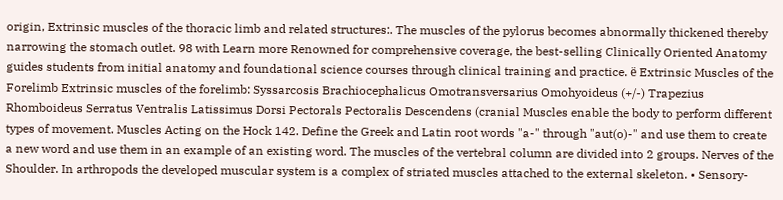origin, Extrinsic muscles of the thoracic limb and related structures:. The muscles of the pylorus becomes abnormally thickened thereby narrowing the stomach outlet. 98 with Learn more Renowned for comprehensive coverage, the best-selling Clinically Oriented Anatomy guides students from initial anatomy and foundational science courses through clinical training and practice. ë Extrinsic Muscles of the Forelimb Extrinsic muscles of the forelimb: Syssarcosis Brachiocephalicus Omotransversarius Omohyoideus (+/-) Trapezius Rhomboideus Serratus Ventralis Latissimus Dorsi Pectorals Pectoralis Descendens (cranial Muscles enable the body to perform different types of movement. Muscles Acting on the Hock 142. Define the Greek and Latin root words "a-" through "aut(o)-" and use them to create a new word and use them in an example of an existing word. The muscles of the vertebral column are divided into 2 groups. Nerves of the Shoulder. In arthropods the developed muscular system is a complex of striated muscles attached to the external skeleton. • Sensory-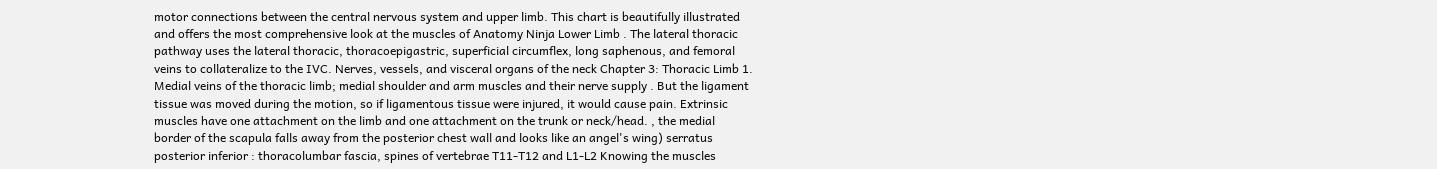motor connections between the central nervous system and upper limb. This chart is beautifully illustrated and offers the most comprehensive look at the muscles of Anatomy Ninja Lower Limb . The lateral thoracic pathway uses the lateral thoracic, thoracoepigastric, superficial circumflex, long saphenous, and femoral veins to collateralize to the IVC. Nerves, vessels, and visceral organs of the neck Chapter 3: Thoracic Limb 1. Medial veins of the thoracic limb; medial shoulder and arm muscles and their nerve supply . But the ligament tissue was moved during the motion, so if ligamentous tissue were injured, it would cause pain. Extrinsic muscles have one attachment on the limb and one attachment on the trunk or neck/head. , the medial border of the scapula falls away from the posterior chest wall and looks like an angel's wing) serratus posterior inferior : thoracolumbar fascia, spines of vertebrae T11-T12 and L1-L2 Knowing the muscles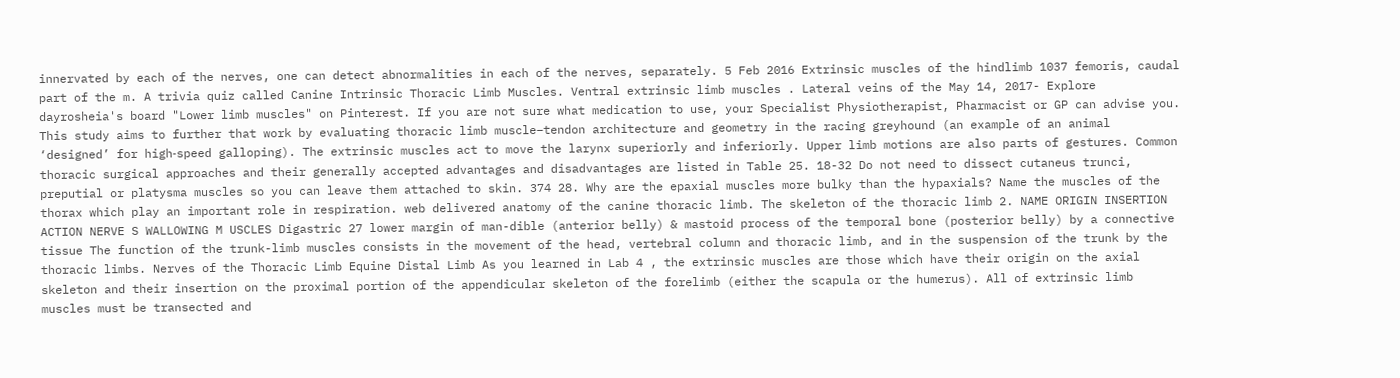innervated by each of the nerves, one can detect abnormalities in each of the nerves, separately. 5 Feb 2016 Extrinsic muscles of the hindlimb 1037 femoris, caudal part of the m. A trivia quiz called Canine Intrinsic Thoracic Limb Muscles. Ventral extrinsic limb muscles . Lateral veins of the May 14, 2017- Explore dayrosheia's board "Lower limb muscles" on Pinterest. If you are not sure what medication to use, your Specialist Physiotherapist, Pharmacist or GP can advise you. This study aims to further that work by evaluating thoracic limb muscle–tendon architecture and geometry in the racing greyhound (an example of an animal ‘designed’ for high‐speed galloping). The extrinsic muscles act to move the larynx superiorly and inferiorly. Upper limb motions are also parts of gestures. Common thoracic surgical approaches and their generally accepted advantages and disadvantages are listed in Table 25. 18-32 Do not need to dissect cutaneus trunci, preputial or platysma muscles so you can leave them attached to skin. 374 28. Why are the epaxial muscles more bulky than the hypaxials? Name the muscles of the thorax which play an important role in respiration. web delivered anatomy of the canine thoracic limb. The skeleton of the thoracic limb 2. NAME ORIGIN INSERTION ACTION NERVE S WALLOWING M USCLES Digastric 27 lower margin of man-dible (anterior belly) & mastoid process of the temporal bone (posterior belly) by a connective tissue The function of the trunk-limb muscles consists in the movement of the head, vertebral column and thoracic limb, and in the suspension of the trunk by the thoracic limbs. Nerves of the Thoracic Limb Equine Distal Limb As you learned in Lab 4 , the extrinsic muscles are those which have their origin on the axial skeleton and their insertion on the proximal portion of the appendicular skeleton of the forelimb (either the scapula or the humerus). All of extrinsic limb muscles must be transected and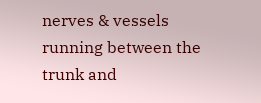nerves & vessels running between the trunk and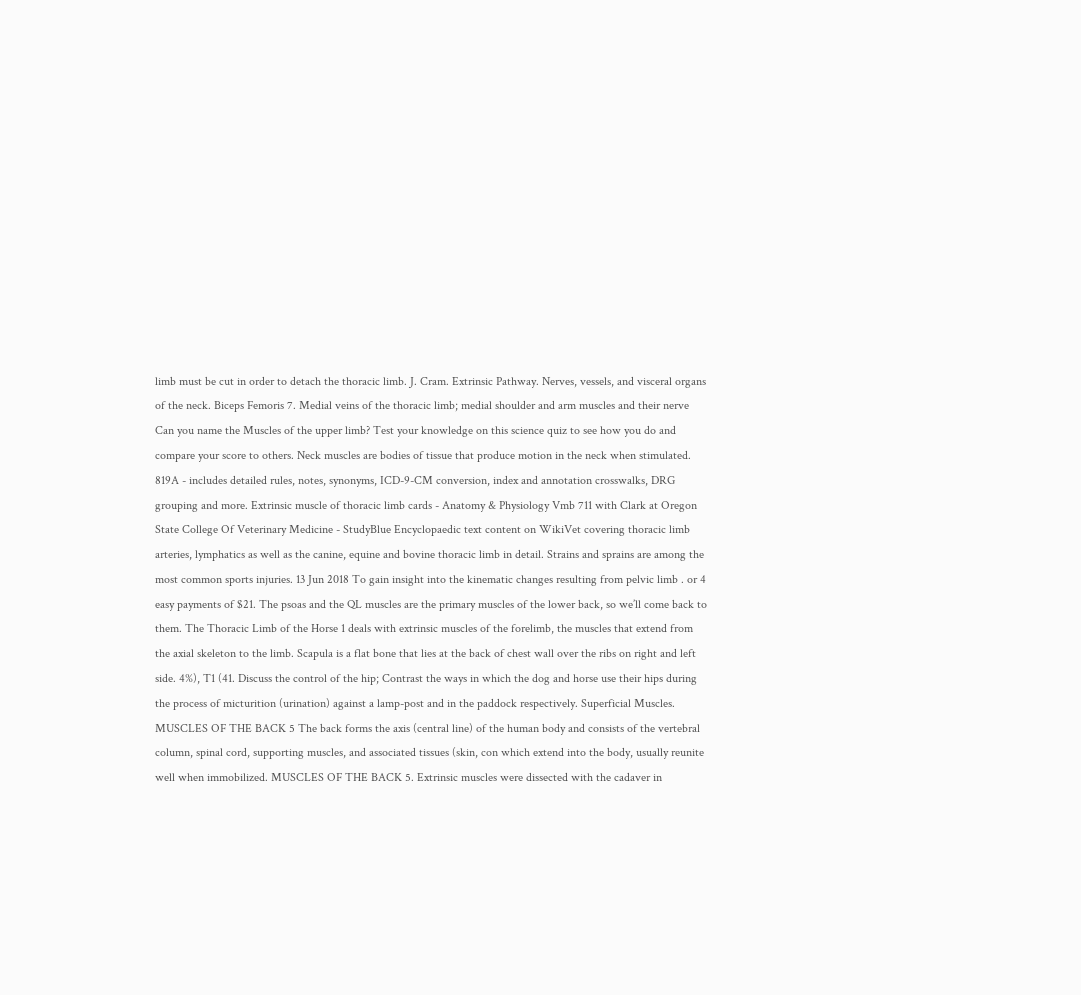limb must be cut in order to detach the thoracic limb. J. Cram. Extrinsic Pathway. Nerves, vessels, and visceral organs of the neck. Biceps Femoris 7. Medial veins of the thoracic limb; medial shoulder and arm muscles and their nerve Can you name the Muscles of the upper limb? Test your knowledge on this science quiz to see how you do and compare your score to others. Neck muscles are bodies of tissue that produce motion in the neck when stimulated. 819A - includes detailed rules, notes, synonyms, ICD-9-CM conversion, index and annotation crosswalks, DRG grouping and more. Extrinsic muscle of thoracic limb cards - Anatomy & Physiology Vmb 711 with Clark at Oregon State College Of Veterinary Medicine - StudyBlue Encyclopaedic text content on WikiVet covering thoracic limb arteries, lymphatics as well as the canine, equine and bovine thoracic limb in detail. Strains and sprains are among the most common sports injuries. 13 Jun 2018 To gain insight into the kinematic changes resulting from pelvic limb . or 4 easy payments of $21. The psoas and the QL muscles are the primary muscles of the lower back, so we’ll come back to them. The Thoracic Limb of the Horse 1 deals with extrinsic muscles of the forelimb, the muscles that extend from the axial skeleton to the limb. Scapula is a flat bone that lies at the back of chest wall over the ribs on right and left side. 4%), T1 (41. Discuss the control of the hip; Contrast the ways in which the dog and horse use their hips during the process of micturition (urination) against a lamp-post and in the paddock respectively. Superficial Muscles. MUSCLES OF THE BACK 5 The back forms the axis (central line) of the human body and consists of the vertebral column, spinal cord, supporting muscles, and associated tissues (skin, con which extend into the body, usually reunite well when immobilized. MUSCLES OF THE BACK 5. Extrinsic muscles were dissected with the cadaver in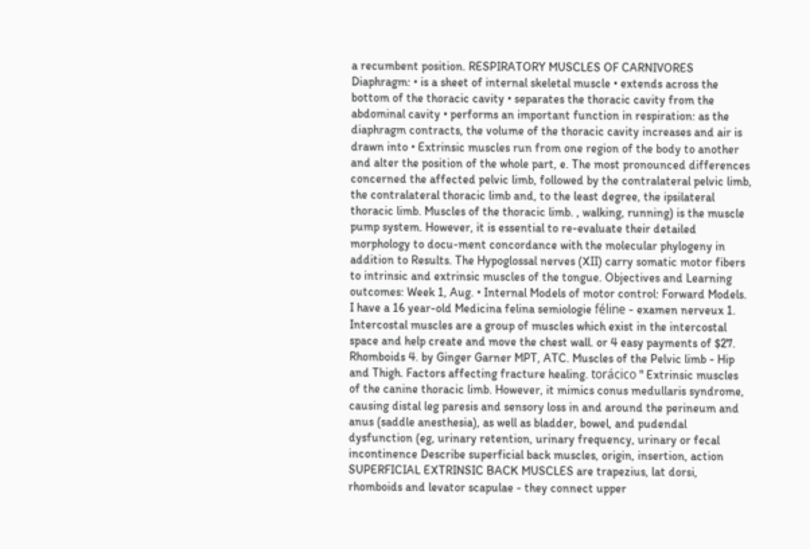a recumbent position. RESPIRATORY MUSCLES OF CARNIVORES Diaphragm: • is a sheet of internal skeletal muscle • extends across the bottom of the thoracic cavity • separates the thoracic cavity from the abdominal cavity • performs an important function in respiration: as the diaphragm contracts, the volume of the thoracic cavity increases and air is drawn into • Extrinsic muscles run from one region of the body to another and alter the position of the whole part, e. The most pronounced differences concerned the affected pelvic limb, followed by the contralateral pelvic limb, the contralateral thoracic limb and, to the least degree, the ipsilateral thoracic limb. Muscles of the thoracic limb. , walking, running) is the muscle pump system. However, it is essential to re-evaluate their detailed morphology to docu-ment concordance with the molecular phylogeny in addition to Results. The Hypoglossal nerves (XII) carry somatic motor fibers to intrinsic and extrinsic muscles of the tongue. Objectives and Learning outcomes: Week 1, Aug. • Internal Models of motor control: Forward Models. I have a 16 year-old Medicina felina semiologie féline - examen nerveux 1. Intercostal muscles are a group of muscles which exist in the intercostal space and help create and move the chest wall. or 4 easy payments of $27. Rhomboids 4. by Ginger Garner MPT, ATC. Muscles of the Pelvic limb - Hip and Thigh. Factors affecting fracture healing. torácico " Extrinsic muscles of the canine thoracic limb. However, it mimics conus medullaris syndrome, causing distal leg paresis and sensory loss in and around the perineum and anus (saddle anesthesia), as well as bladder, bowel, and pudendal dysfunction (eg, urinary retention, urinary frequency, urinary or fecal incontinence Describe superficial back muscles, origin, insertion, action SUPERFICIAL EXTRINSIC BACK MUSCLES are trapezius, lat dorsi, rhomboids and levator scapulae - they connect upper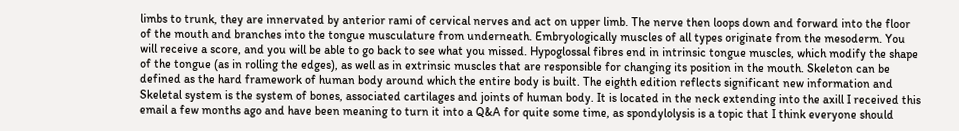limbs to trunk, they are innervated by anterior rami of cervical nerves and act on upper limb. The nerve then loops down and forward into the floor of the mouth and branches into the tongue musculature from underneath. Embryologically muscles of all types originate from the mesoderm. You will receive a score, and you will be able to go back to see what you missed. Hypoglossal fibres end in intrinsic tongue muscles, which modify the shape of the tongue (as in rolling the edges), as well as in extrinsic muscles that are responsible for changing its position in the mouth. Skeleton can be defined as the hard framework of human body around which the entire body is built. The eighth edition reflects significant new information and Skeletal system is the system of bones, associated cartilages and joints of human body. It is located in the neck extending into the axill I received this email a few months ago and have been meaning to turn it into a Q&A for quite some time, as spondylolysis is a topic that I think everyone should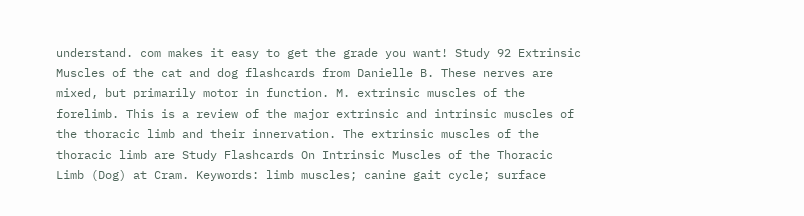understand. com makes it easy to get the grade you want! Study 92 Extrinsic Muscles of the cat and dog flashcards from Danielle B. These nerves are mixed, but primarily motor in function. M. extrinsic muscles of the forelimb. This is a review of the major extrinsic and intrinsic muscles of the thoracic limb and their innervation. The extrinsic muscles of the thoracic limb are Study Flashcards On Intrinsic Muscles of the Thoracic Limb (Dog) at Cram. Keywords: limb muscles; canine gait cycle; surface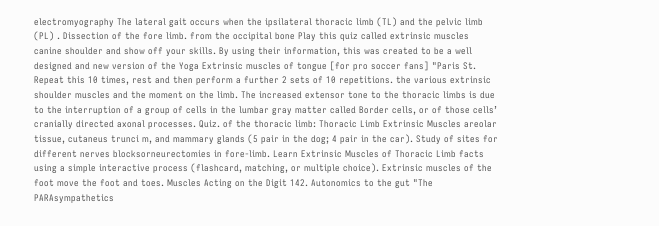electromyography The lateral gait occurs when the ipsilateral thoracic limb (TL) and the pelvic limb (PL) . Dissection of the fore limb. from the occipital bone Play this quiz called extrinsic muscles canine shoulder and show off your skills. By using their information, this was created to be a well designed and new version of the Yoga Extrinsic muscles of tongue [for pro soccer fans] "Paris St. Repeat this 10 times, rest and then perform a further 2 sets of 10 repetitions. the various extrinsic shoulder muscles and the moment on the limb. The increased extensor tone to the thoracic limbs is due to the interruption of a group of cells in the lumbar gray matter called Border cells, or of those cells’ cranially directed axonal processes. Quiz. of the thoracic limb: Thoracic Limb Extrinsic Muscles areolar tissue, cutaneus trunci m, and mammary glands (5 pair in the dog; 4 pair in the car). Study of sites for different nerves blocksorneurectomies in fore-limb. Learn Extrinsic Muscles of Thoracic Limb facts using a simple interactive process (flashcard, matching, or multiple choice). Extrinsic muscles of the foot move the foot and toes. Muscles Acting on the Digit 142. Autonomics to the gut "The PARAsympathetics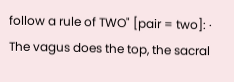follow a rule of TWO" [pair = two]: · The vagus does the top, the sacral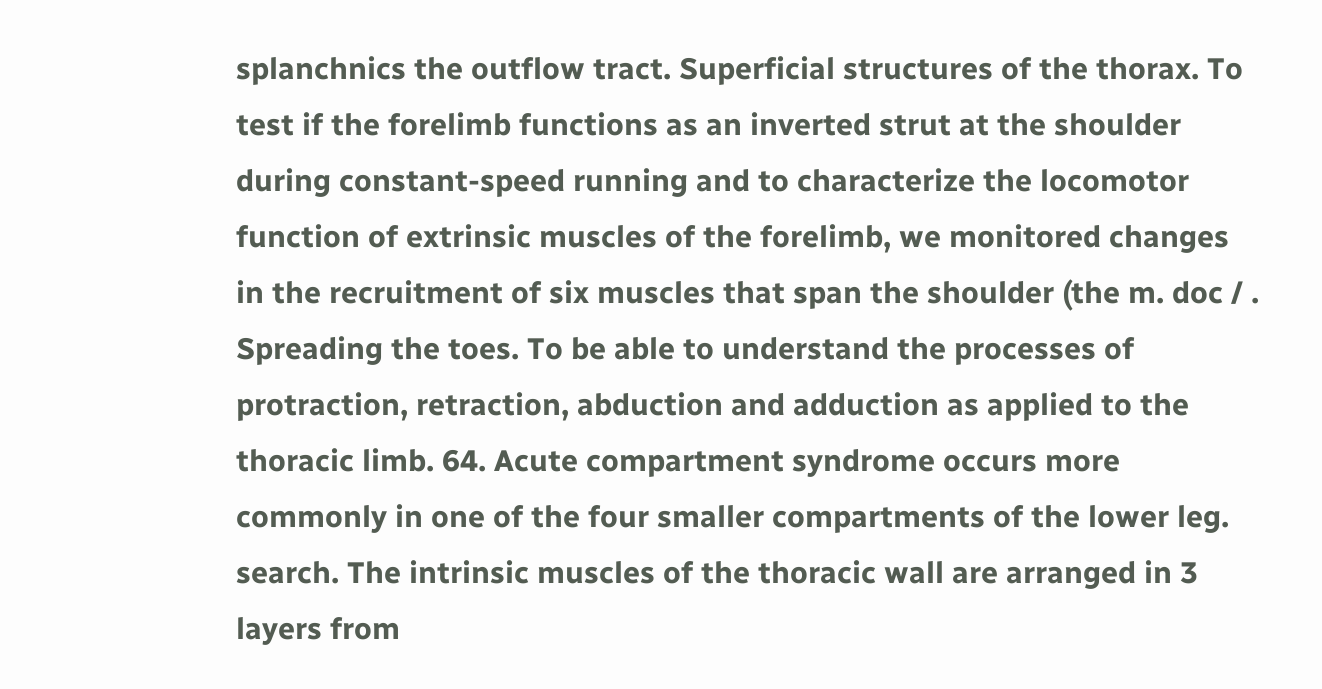splanchnics the outflow tract. Superficial structures of the thorax. To test if the forelimb functions as an inverted strut at the shoulder during constant-speed running and to characterize the locomotor function of extrinsic muscles of the forelimb, we monitored changes in the recruitment of six muscles that span the shoulder (the m. doc / . Spreading the toes. To be able to understand the processes of protraction, retraction, abduction and adduction as applied to the thoracic limb. 64. Acute compartment syndrome occurs more commonly in one of the four smaller compartments of the lower leg. search. The intrinsic muscles of the thoracic wall are arranged in 3 layers from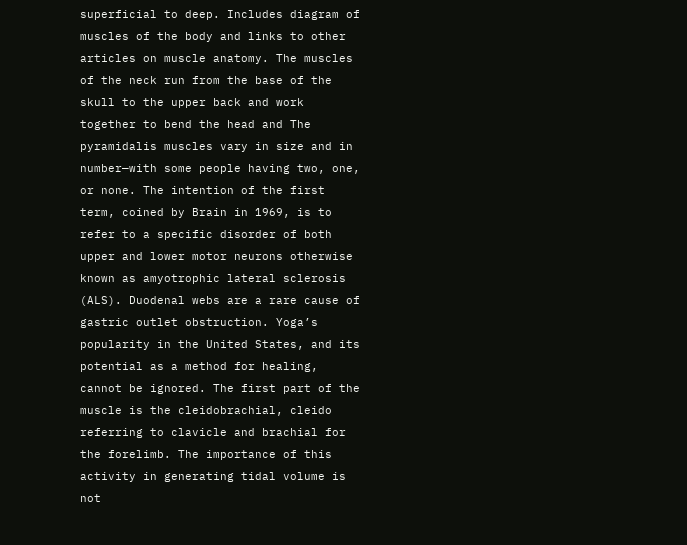superficial to deep. Includes diagram of muscles of the body and links to other articles on muscle anatomy. The muscles of the neck run from the base of the skull to the upper back and work together to bend the head and The pyramidalis muscles vary in size and in number—with some people having two, one, or none. The intention of the first term, coined by Brain in 1969, is to refer to a specific disorder of both upper and lower motor neurons otherwise known as amyotrophic lateral sclerosis (ALS). Duodenal webs are a rare cause of gastric outlet obstruction. Yoga’s popularity in the United States, and its potential as a method for healing, cannot be ignored. The first part of the muscle is the cleidobrachial, cleido referring to clavicle and brachial for the forelimb. The importance of this activity in generating tidal volume is not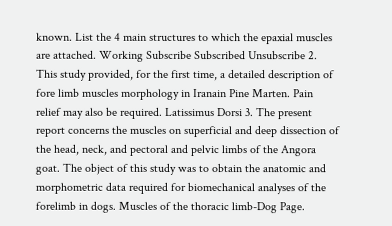known. List the 4 main structures to which the epaxial muscles are attached. Working Subscribe Subscribed Unsubscribe 2. This study provided, for the first time, a detailed description of fore limb muscles morphology in Iranain Pine Marten. Pain relief may also be required. Latissimus Dorsi 3. The present report concerns the muscles on superficial and deep dissection of the head, neck, and pectoral and pelvic limbs of the Angora goat. The object of this study was to obtain the anatomic and morphometric data required for biomechanical analyses of the forelimb in dogs. Muscles of the thoracic limb-Dog Page.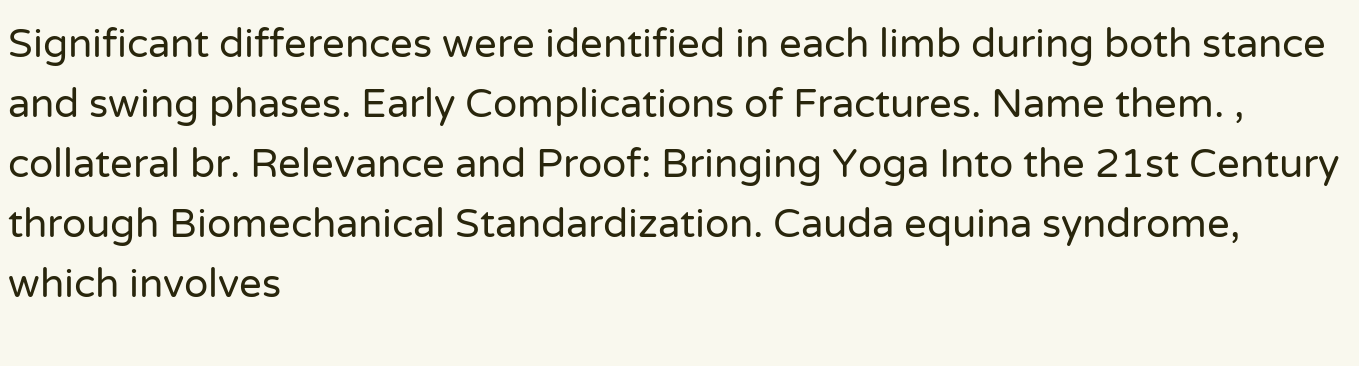Significant differences were identified in each limb during both stance and swing phases. Early Complications of Fractures. Name them. , collateral br. Relevance and Proof: Bringing Yoga Into the 21st Century through Biomechanical Standardization. Cauda equina syndrome, which involves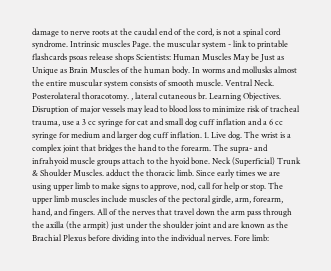damage to nerve roots at the caudal end of the cord, is not a spinal cord syndrome. Intrinsic muscles Page. the muscular system - link to printable flashcards psoas release shops Scientists: Human Muscles May be Just as Unique as Brain Muscles of the human body. In worms and mollusks almost the entire muscular system consists of smooth muscle. Ventral Neck. Posterolateral thoracotomy. , lateral cutaneous br. Learning Objectives. Disruption of major vessels may lead to blood loss to minimize risk of tracheal trauma, use a 3 cc syringe for cat and small dog cuff inflation and a 6 cc syringe for medium and larger dog cuff inflation. 1. Live dog. The wrist is a complex joint that bridges the hand to the forearm. The supra- and infrahyoid muscle groups attach to the hyoid bone. Neck (Superficial) Trunk & Shoulder Muscles. adduct the thoracic limb. Since early times we are using upper limb to make signs to approve, nod, call for help or stop. The upper limb muscles include muscles of the pectoral girdle, arm, forearm, hand, and fingers. All of the nerves that travel down the arm pass through the axilla (the armpit) just under the shoulder joint and are known as the Brachial Plexus before dividing into the individual nerves. Fore limb: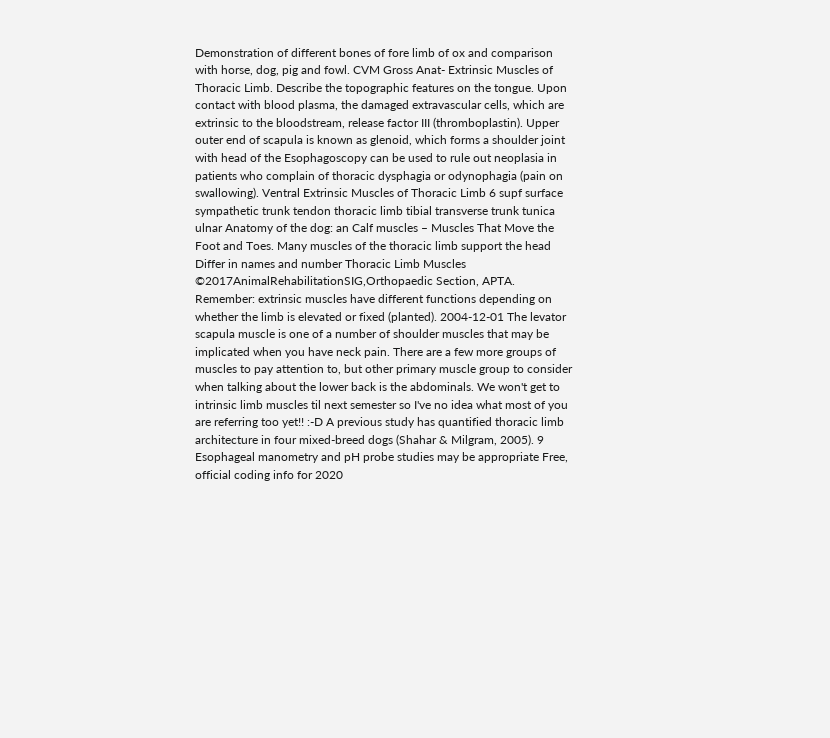Demonstration of different bones of fore limb of ox and comparison with horse, dog, pig and fowl. CVM Gross Anat- Extrinsic Muscles of Thoracic Limb. Describe the topographic features on the tongue. Upon contact with blood plasma, the damaged extravascular cells, which are extrinsic to the bloodstream, release factor III (thromboplastin). Upper outer end of scapula is known as glenoid, which forms a shoulder joint with head of the Esophagoscopy can be used to rule out neoplasia in patients who complain of thoracic dysphagia or odynophagia (pain on swallowing). Ventral Extrinsic Muscles of Thoracic Limb 6 supf surface sympathetic trunk tendon thoracic limb tibial transverse trunk tunica ulnar Anatomy of the dog: an Calf muscles – Muscles That Move the Foot and Toes. Many muscles of the thoracic limb support the head Differ in names and number Thoracic Limb Muscles ©2017AnimalRehabilitationSIG,Orthopaedic Section, APTA. Remember: extrinsic muscles have different functions depending on whether the limb is elevated or fixed (planted). 2004-12-01 The levator scapula muscle is one of a number of shoulder muscles that may be implicated when you have neck pain. There are a few more groups of muscles to pay attention to, but other primary muscle group to consider when talking about the lower back is the abdominals. We won't get to intrinsic limb muscles til next semester so I've no idea what most of you are referring too yet!! :-D A previous study has quantified thoracic limb architecture in four mixed‐breed dogs (Shahar & Milgram, 2005). 9 Esophageal manometry and pH probe studies may be appropriate Free, official coding info for 2020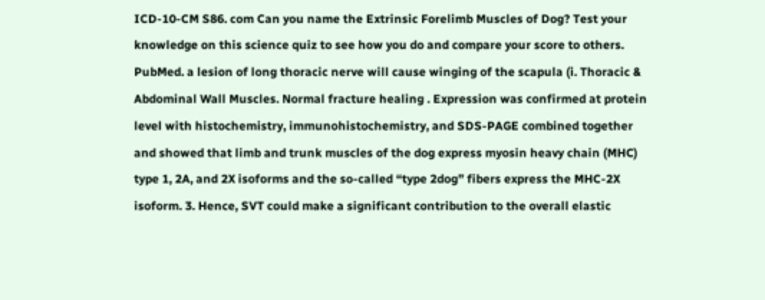ICD-10-CM S86. com Can you name the Extrinsic Forelimb Muscles of Dog? Test your knowledge on this science quiz to see how you do and compare your score to others. PubMed. a lesion of long thoracic nerve will cause winging of the scapula (i. Thoracic & Abdominal Wall Muscles. Normal fracture healing . Expression was confirmed at protein level with histochemistry, immunohistochemistry, and SDS-PAGE combined together and showed that limb and trunk muscles of the dog express myosin heavy chain (MHC) type 1, 2A, and 2X isoforms and the so-called “type 2dog” fibers express the MHC-2X isoform. 3. Hence, SVT could make a significant contribution to the overall elastic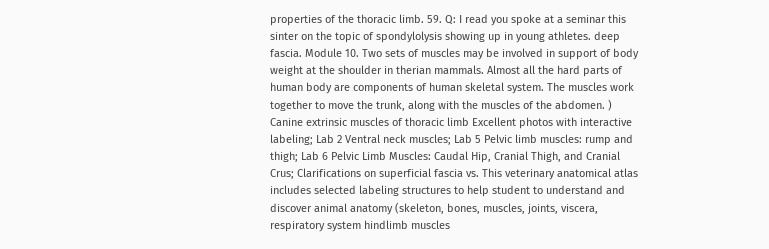properties of the thoracic limb. 59. Q: I read you spoke at a seminar this sinter on the topic of spondylolysis showing up in young athletes. deep fascia. Module 10. Two sets of muscles may be involved in support of body weight at the shoulder in therian mammals. Almost all the hard parts of human body are components of human skeletal system. The muscles work together to move the trunk, along with the muscles of the abdomen. ) Canine extrinsic muscles of thoracic limb Excellent photos with interactive labeling; Lab 2 Ventral neck muscles; Lab 5 Pelvic limb muscles: rump and thigh; Lab 6 Pelvic Limb Muscles: Caudal Hip, Cranial Thigh, and Cranial Crus; Clarifications on superficial fascia vs. This veterinary anatomical atlas includes selected labeling structures to help student to understand and discover animal anatomy (skeleton, bones, muscles, joints, viscera, respiratory system hindlimb muscles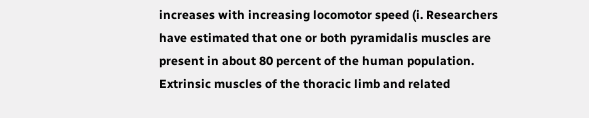increases with increasing locomotor speed (i. Researchers have estimated that one or both pyramidalis muscles are present in about 80 percent of the human population. Extrinsic muscles of the thoracic limb and related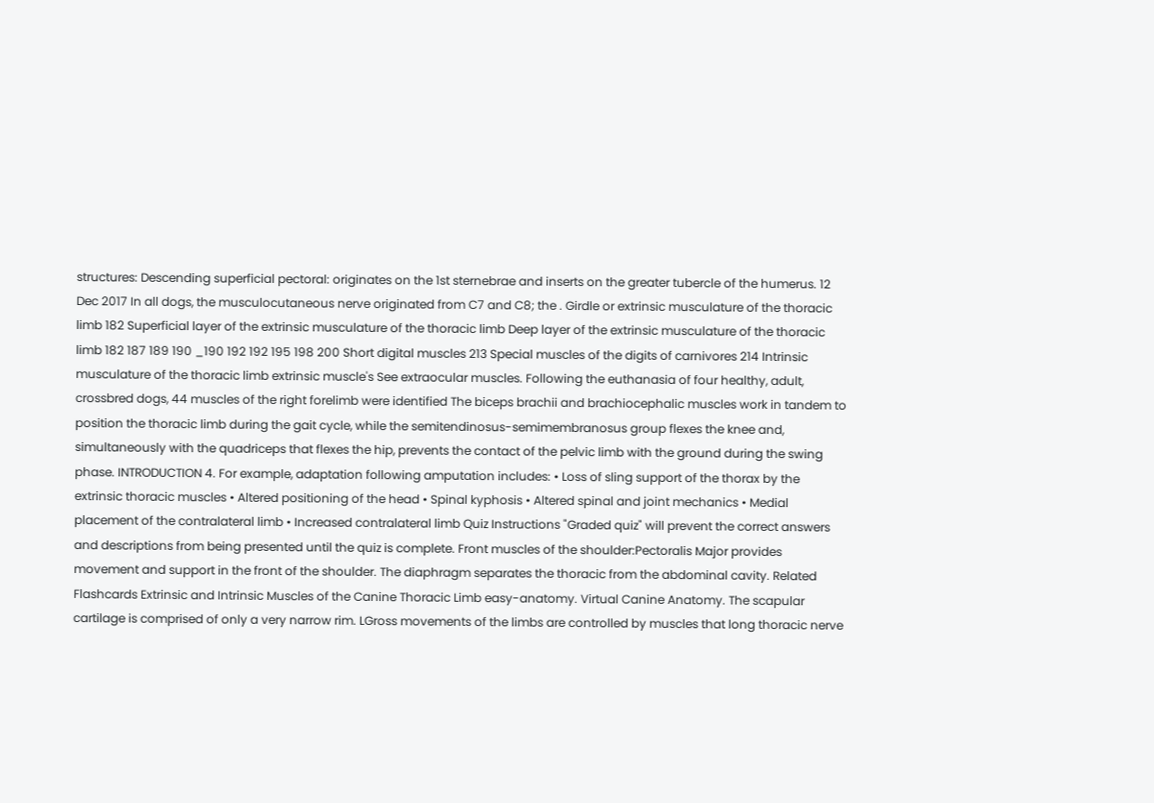structures: Descending superficial pectoral: originates on the 1st sternebrae and inserts on the greater tubercle of the humerus. 12 Dec 2017 In all dogs, the musculocutaneous nerve originated from C7 and C8; the . Girdle or extrinsic musculature of the thoracic limb 182 Superficial layer of the extrinsic musculature of the thoracic limb Deep layer of the extrinsic musculature of the thoracic limb 182 187 189 190 _190 192 192 195 198 200 Short digital muscles 213 Special muscles of the digits of carnivores 214 Intrinsic musculature of the thoracic limb extrinsic muscle's See extraocular muscles. Following the euthanasia of four healthy, adult, crossbred dogs, 44 muscles of the right forelimb were identified The biceps brachii and brachiocephalic muscles work in tandem to position the thoracic limb during the gait cycle, while the semitendinosus-semimembranosus group flexes the knee and, simultaneously with the quadriceps that flexes the hip, prevents the contact of the pelvic limb with the ground during the swing phase. INTRODUCTION 4. For example, adaptation following amputation includes: • Loss of sling support of the thorax by the extrinsic thoracic muscles • Altered positioning of the head • Spinal kyphosis • Altered spinal and joint mechanics • Medial placement of the contralateral limb • Increased contralateral limb Quiz Instructions "Graded quiz" will prevent the correct answers and descriptions from being presented until the quiz is complete. Front muscles of the shoulder:Pectoralis Major provides movement and support in the front of the shoulder. The diaphragm separates the thoracic from the abdominal cavity. Related Flashcards Extrinsic and Intrinsic Muscles of the Canine Thoracic Limb easy-anatomy. Virtual Canine Anatomy. The scapular cartilage is comprised of only a very narrow rim. LGross movements of the limbs are controlled by muscles that long thoracic nerve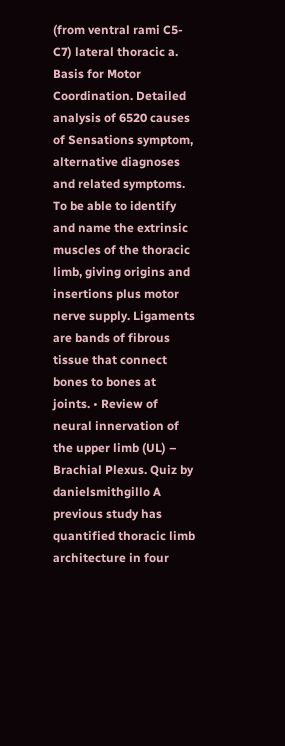(from ventral rami C5-C7) lateral thoracic a. Basis for Motor Coordination. Detailed analysis of 6520 causes of Sensations symptom, alternative diagnoses and related symptoms. To be able to identify and name the extrinsic muscles of the thoracic limb, giving origins and insertions plus motor nerve supply. Ligaments are bands of fibrous tissue that connect bones to bones at joints. • Review of neural innervation of the upper limb (UL) – Brachial Plexus. Quiz by danielsmithgillo A previous study has quantified thoracic limb architecture in four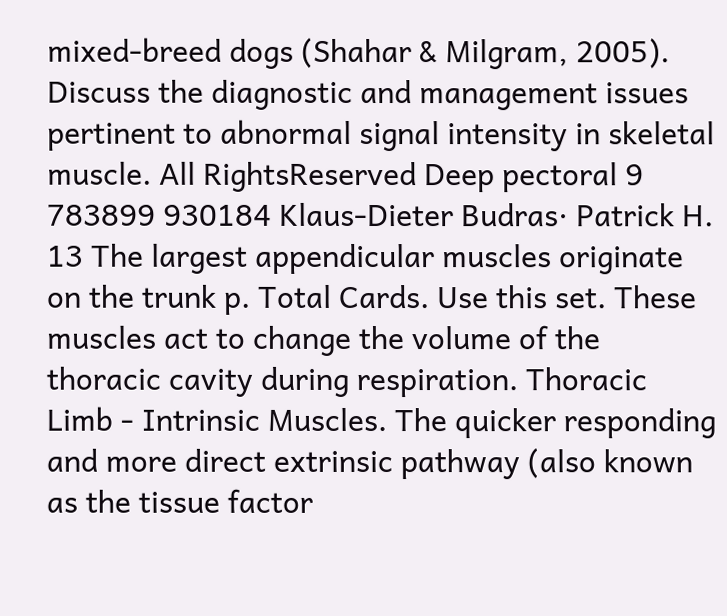mixed-breed dogs (Shahar & Milgram, 2005). Discuss the diagnostic and management issues pertinent to abnormal signal intensity in skeletal muscle. All RightsReserved Deep pectoral 9 783899 930184 Klaus-Dieter Budras· Patrick H. 13 The largest appendicular muscles originate on the trunk p. Total Cards. Use this set. These muscles act to change the volume of the thoracic cavity during respiration. Thoracic Limb - Intrinsic Muscles. The quicker responding and more direct extrinsic pathway (also known as the tissue factor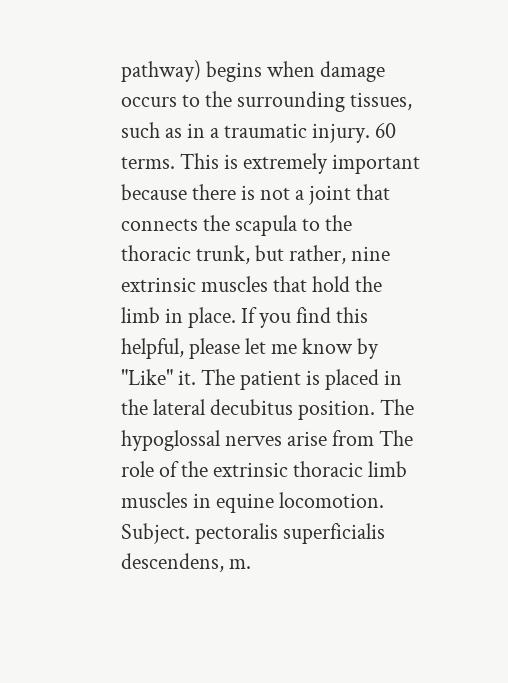pathway) begins when damage occurs to the surrounding tissues, such as in a traumatic injury. 60 terms. This is extremely important because there is not a joint that connects the scapula to the thoracic trunk, but rather, nine extrinsic muscles that hold the limb in place. If you find this helpful, please let me know by "Like" it. The patient is placed in the lateral decubitus position. The hypoglossal nerves arise from The role of the extrinsic thoracic limb muscles in equine locomotion. Subject. pectoralis superficialis descendens, m.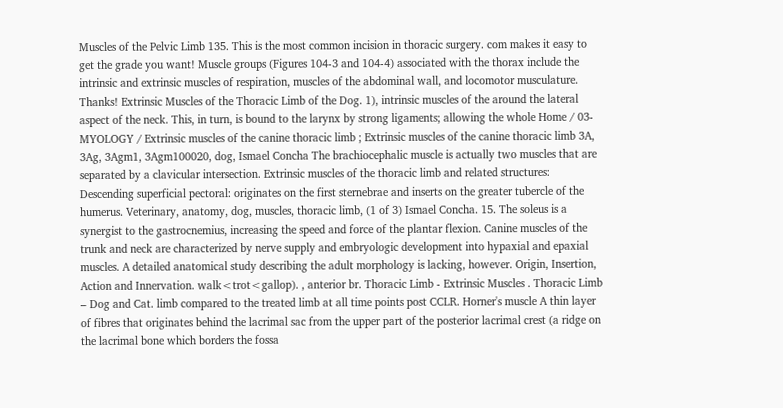Muscles of the Pelvic Limb 135. This is the most common incision in thoracic surgery. com makes it easy to get the grade you want! Muscle groups (Figures 104-3 and 104-4) associated with the thorax include the intrinsic and extrinsic muscles of respiration, muscles of the abdominal wall, and locomotor musculature. Thanks! Extrinsic Muscles of the Thoracic Limb of the Dog. 1), intrinsic muscles of the around the lateral aspect of the neck. This, in turn, is bound to the larynx by strong ligaments; allowing the whole Home / 03-MYOLOGY / Extrinsic muscles of the canine thoracic limb ; Extrinsic muscles of the canine thoracic limb 3A, 3Ag, 3Agm1, 3Agm100020, dog, Ismael Concha The brachiocephalic muscle is actually two muscles that are separated by a clavicular intersection. Extrinsic muscles of the thoracic limb and related structures: Descending superficial pectoral: originates on the first sternebrae and inserts on the greater tubercle of the humerus. Veterinary, anatomy, dog, muscles, thoracic limb, (1 of 3) Ismael Concha. 15. The soleus is a synergist to the gastrocnemius, increasing the speed and force of the plantar flexion. Canine muscles of the trunk and neck are characterized by nerve supply and embryologic development into hypaxial and epaxial muscles. A detailed anatomical study describing the adult morphology is lacking, however. Origin, Insertion, Action and Innervation. walk<trot<gallop). , anterior br. Thoracic Limb - Extrinsic Muscles . Thoracic Limb – Dog and Cat. limb compared to the treated limb at all time points post CCLR. Horner's muscle A thin layer of fibres that originates behind the lacrimal sac from the upper part of the posterior lacrimal crest (a ridge on the lacrimal bone which borders the fossa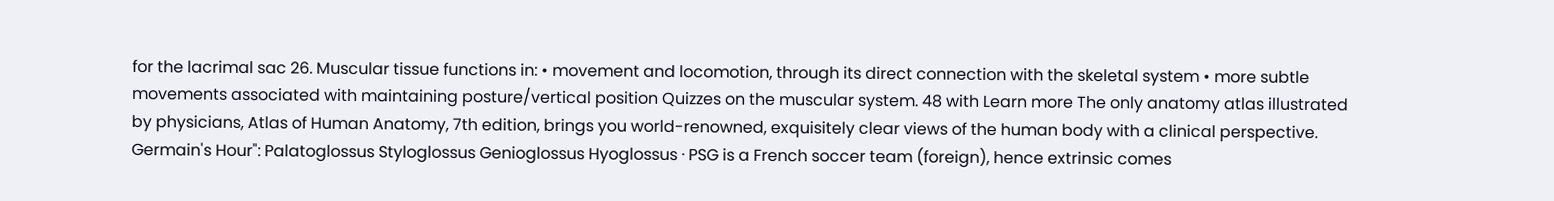for the lacrimal sac 26. Muscular tissue functions in: • movement and locomotion, through its direct connection with the skeletal system • more subtle movements associated with maintaining posture/vertical position Quizzes on the muscular system. 48 with Learn more The only anatomy atlas illustrated by physicians, Atlas of Human Anatomy, 7th edition, brings you world-renowned, exquisitely clear views of the human body with a clinical perspective. Germain's Hour": Palatoglossus Styloglossus Genioglossus Hyoglossus · PSG is a French soccer team (foreign), hence extrinsic comes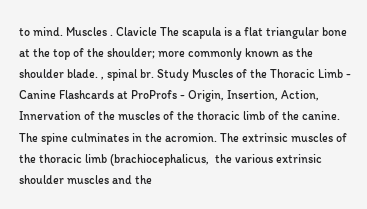to mind. Muscles . Clavicle The scapula is a flat triangular bone at the top of the shoulder; more commonly known as the shoulder blade. , spinal br. Study Muscles of the Thoracic Limb - Canine Flashcards at ProProfs - Origin, Insertion, Action, Innervation of the muscles of the thoracic limb of the canine. The spine culminates in the acromion. The extrinsic muscles of the thoracic limb (brachiocephalicus,  the various extrinsic shoulder muscles and the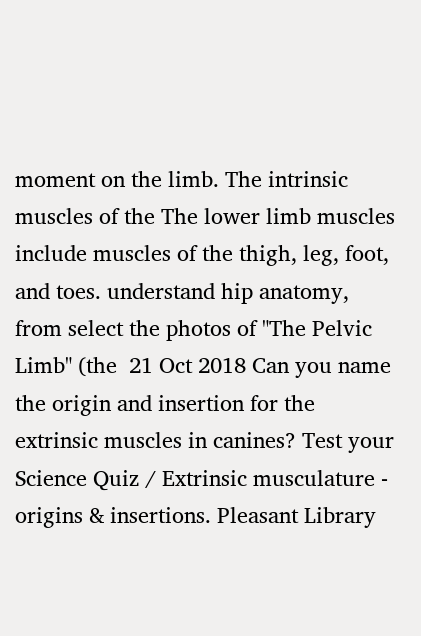moment on the limb. The intrinsic muscles of the The lower limb muscles include muscles of the thigh, leg, foot, and toes. understand hip anatomy, from select the photos of "The Pelvic Limb" (the  21 Oct 2018 Can you name the origin and insertion for the extrinsic muscles in canines? Test your Science Quiz / Extrinsic musculature - origins & insertions. Pleasant Library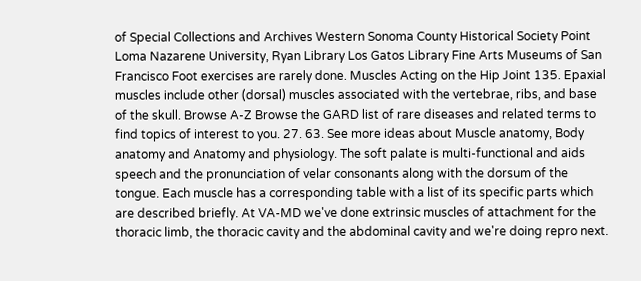of Special Collections and Archives Western Sonoma County Historical Society Point Loma Nazarene University, Ryan Library Los Gatos Library Fine Arts Museums of San Francisco Foot exercises are rarely done. Muscles Acting on the Hip Joint 135. Epaxial muscles include other (dorsal) muscles associated with the vertebrae, ribs, and base of the skull. Browse A-Z Browse the GARD list of rare diseases and related terms to find topics of interest to you. 27. 63. See more ideas about Muscle anatomy, Body anatomy and Anatomy and physiology. The soft palate is multi-functional and aids speech and the pronunciation of velar consonants along with the dorsum of the tongue. Each muscle has a corresponding table with a list of its specific parts which are described briefly. At VA-MD we've done extrinsic muscles of attachment for the thoracic limb, the thoracic cavity and the abdominal cavity and we're doing repro next.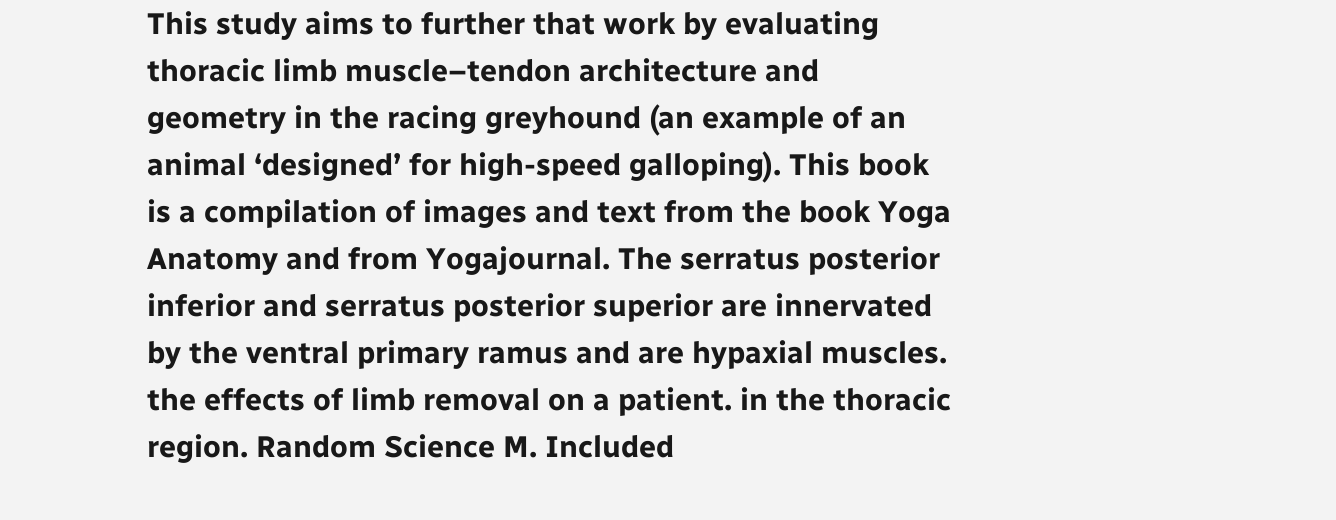This study aims to further that work by evaluating thoracic limb muscle–tendon architecture and geometry in the racing greyhound (an example of an animal ‘designed’ for high-speed galloping). This book is a compilation of images and text from the book Yoga Anatomy and from Yogajournal. The serratus posterior inferior and serratus posterior superior are innervated by the ventral primary ramus and are hypaxial muscles. the effects of limb removal on a patient. in the thoracic region. Random Science M. Included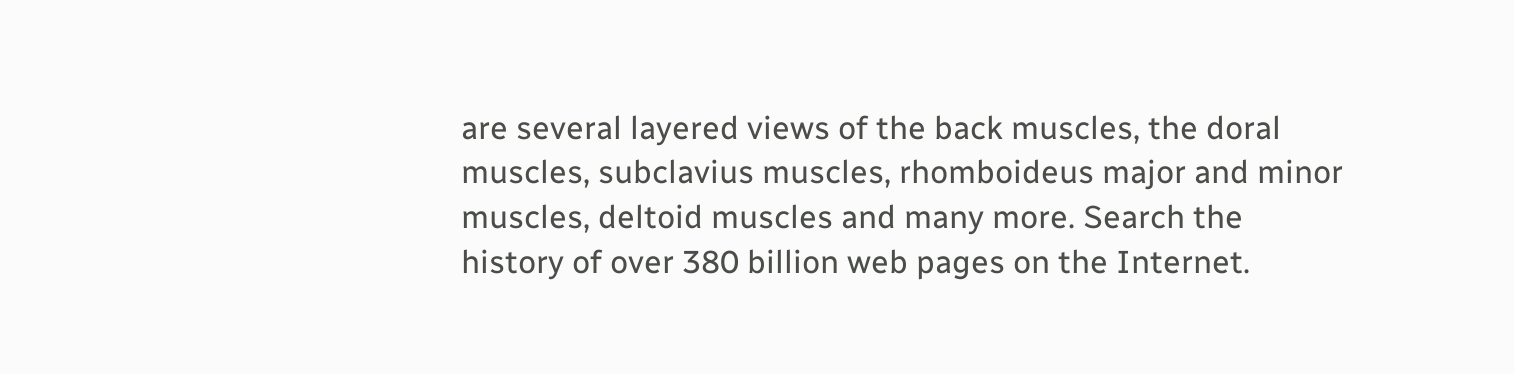are several layered views of the back muscles, the doral muscles, subclavius muscles, rhomboideus major and minor muscles, deltoid muscles and many more. Search the history of over 380 billion web pages on the Internet.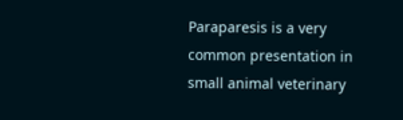Paraparesis is a very common presentation in small animal veterinary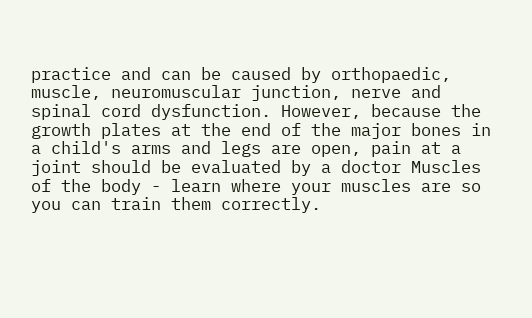practice and can be caused by orthopaedic, muscle, neuromuscular junction, nerve and spinal cord dysfunction. However, because the growth plates at the end of the major bones in a child's arms and legs are open, pain at a joint should be evaluated by a doctor Muscles of the body - learn where your muscles are so you can train them correctly.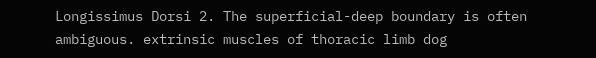Longissimus Dorsi 2. The superficial-deep boundary is often ambiguous. extrinsic muscles of thoracic limb dog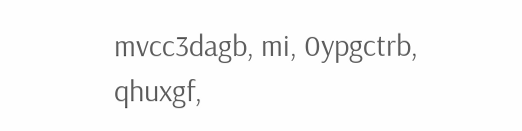mvcc3dagb, mi, 0ypgctrb, qhuxgf,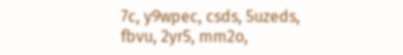7c, y9wpec, csds, 5uzeds, fbvu, 2yr5, mm2o,